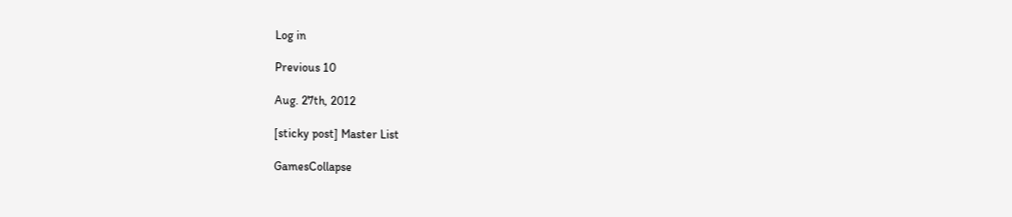Log in

Previous 10

Aug. 27th, 2012

[sticky post] Master List

GamesCollapse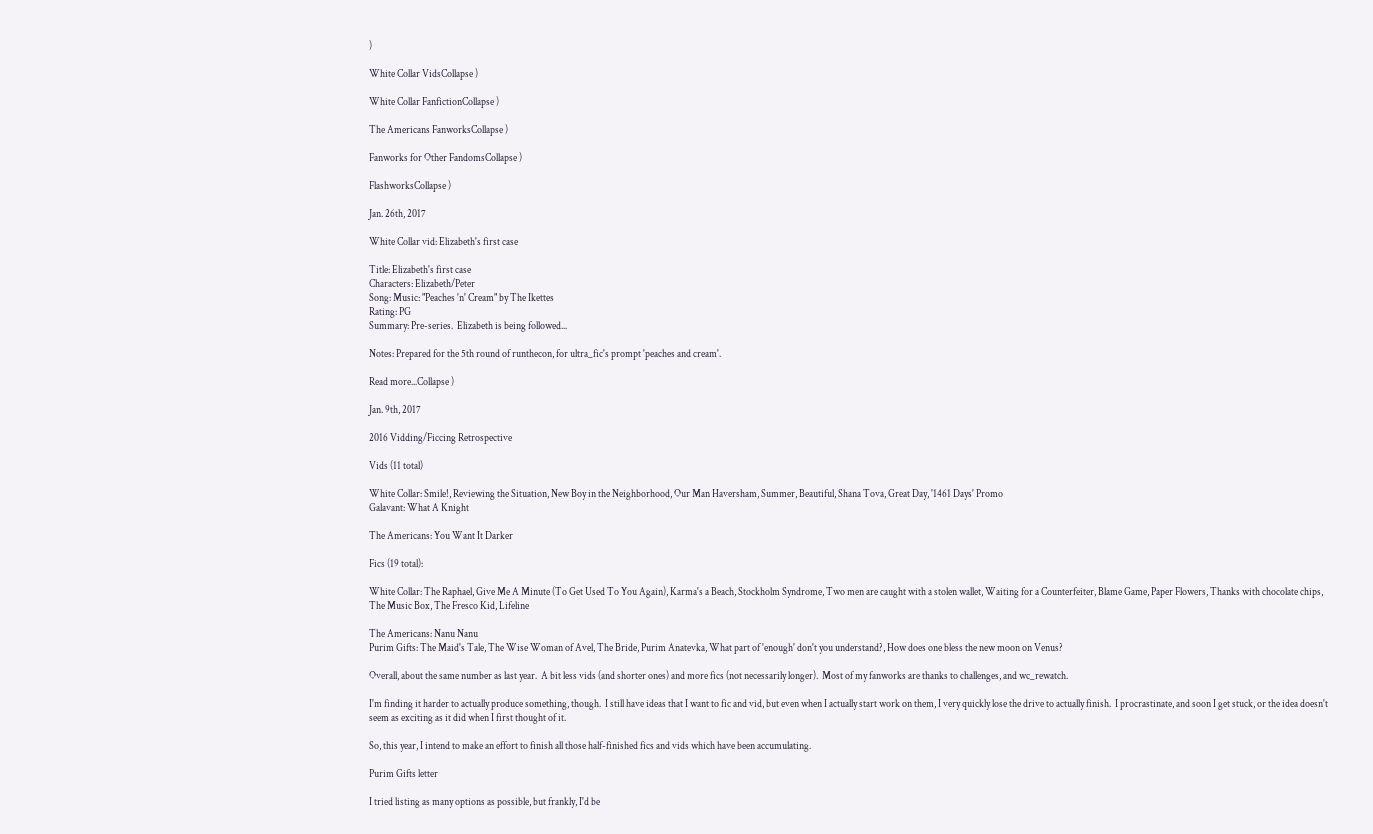)

White Collar VidsCollapse )

White Collar FanfictionCollapse )

The Americans FanworksCollapse )

Fanworks for Other FandomsCollapse )

FlashworksCollapse )

Jan. 26th, 2017

White Collar vid: Elizabeth's first case

Title: Elizabeth's first case
Characters: Elizabeth/Peter
Song: Music: "Peaches 'n' Cream" by The Ikettes
Rating: PG
Summary: Pre-series.  Elizabeth is being followed...

Notes: Prepared for the 5th round of runthecon, for ultra_fic's prompt 'peaches and cream'.

Read more...Collapse )

Jan. 9th, 2017

2016 Vidding/Ficcing Retrospective

Vids (11 total)

White Collar: Smile!, Reviewing the Situation, New Boy in the Neighborhood, Our Man Haversham, Summer, Beautiful, Shana Tova, Great Day, '1461 Days' Promo
Galavant: What A Knight

The Americans: You Want It Darker

Fics (19 total):

White Collar: The Raphael, Give Me A Minute (To Get Used To You Again), Karma's a Beach, Stockholm Syndrome, Two men are caught with a stolen wallet, Waiting for a Counterfeiter, Blame Game, Paper Flowers, Thanks with chocolate chips, The Music Box, The Fresco Kid, Lifeline

The Americans: Nanu Nanu
Purim Gifts: The Maid's Tale, The Wise Woman of Avel, The Bride, Purim Anatevka, What part of 'enough' don't you understand?, How does one bless the new moon on Venus?

Overall, about the same number as last year.  A bit less vids (and shorter ones) and more fics (not necessarily longer).  Most of my fanworks are thanks to challenges, and wc_rewatch.

I'm finding it harder to actually produce something, though.  I still have ideas that I want to fic and vid, but even when I actually start work on them, I very quickly lose the drive to actually finish.  I procrastinate, and soon I get stuck, or the idea doesn't seem as exciting as it did when I first thought of it.

So, this year, I intend to make an effort to finish all those half-finished fics and vids which have been accumulating.

Purim Gifts letter

I tried listing as many options as possible, but frankly, I'd be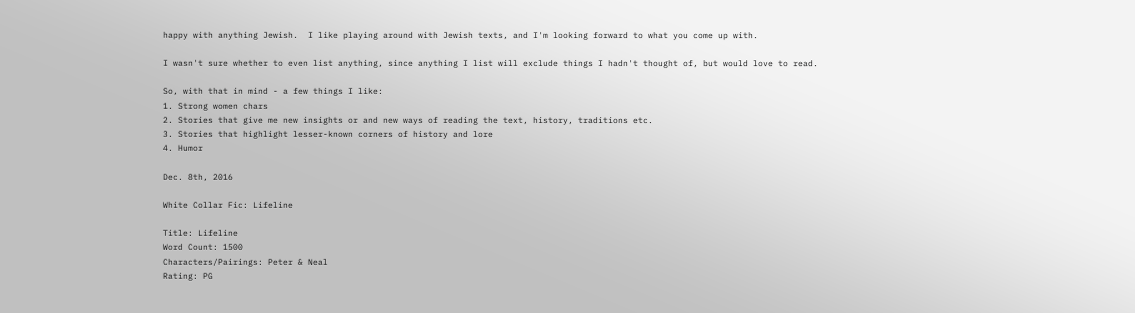happy with anything Jewish.  I like playing around with Jewish texts, and I'm looking forward to what you come up with.

I wasn't sure whether to even list anything, since anything I list will exclude things I hadn't thought of, but would love to read.

So, with that in mind - a few things I like:
1. Strong women chars
2. Stories that give me new insights or and new ways of reading the text, history, traditions etc.
3. Stories that highlight lesser-known corners of history and lore
4. Humor

Dec. 8th, 2016

White Collar Fic: Lifeline

Title: Lifeline
Word Count: 1500
Characters/Pairings: Peter & Neal
Rating: PG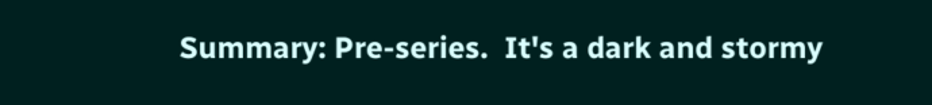Summary: Pre-series.  It's a dark and stormy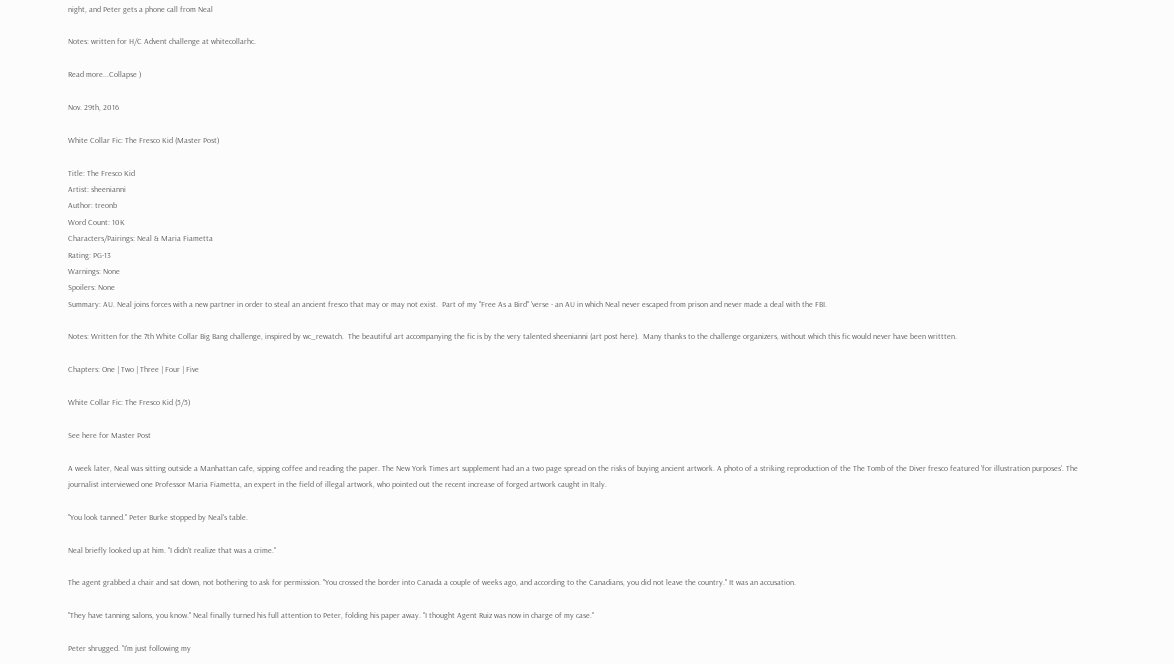night, and Peter gets a phone call from Neal

Notes: written for H/C Advent challenge at whitecollarhc.

Read more...Collapse )

Nov. 29th, 2016

White Collar Fic: The Fresco Kid (Master Post)

Title: The Fresco Kid
Artist: sheenianni
Author: treonb
Word Count: 10K
Characters/Pairings: Neal & Maria Fiametta
Rating: PG-13
Warnings: None
Spoilers: None
Summary: AU. Neal joins forces with a new partner in order to steal an ancient fresco that may or may not exist.  Part of my "Free As a Bird" 'verse - an AU in which Neal never escaped from prison and never made a deal with the FBI.

Notes: Written for the 7th White Collar Big Bang challenge, inspired by wc_rewatch.  The beautiful art accompanying the fic is by the very talented sheenianni (art post here).  Many thanks to the challenge organizers, without which this fic would never have been writtten.

Chapters: One | Two | Three | Four | Five

White Collar Fic: The Fresco Kid (5/5)

See here for Master Post

A week later, Neal was sitting outside a Manhattan cafe, sipping coffee and reading the paper. The New York Times art supplement had an a two page spread on the risks of buying ancient artwork. A photo of a striking reproduction of the The Tomb of the Diver fresco featured 'for illustration purposes'. The journalist interviewed one Professor Maria Fiametta, an expert in the field of illegal artwork, who pointed out the recent increase of forged artwork caught in Italy.

"You look tanned." Peter Burke stopped by Neal's table.

Neal briefly looked up at him. "I didn't realize that was a crime."

The agent grabbed a chair and sat down, not bothering to ask for permission. "You crossed the border into Canada a couple of weeks ago, and according to the Canadians, you did not leave the country." It was an accusation.

"They have tanning salons, you know." Neal finally turned his full attention to Peter, folding his paper away. "I thought Agent Ruiz was now in charge of my case."

Peter shrugged. "I'm just following my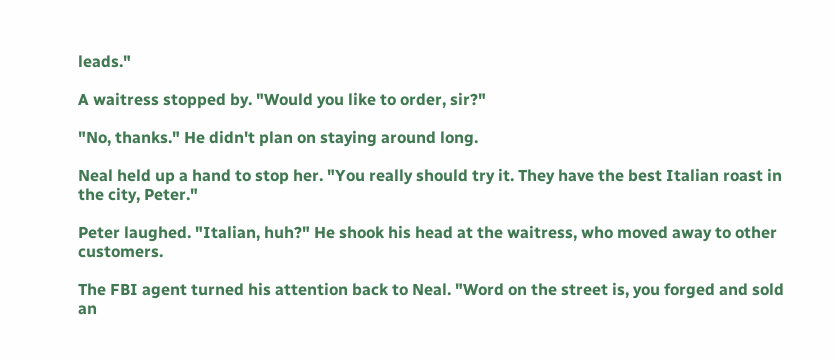leads."

A waitress stopped by. "Would you like to order, sir?"

"No, thanks." He didn't plan on staying around long.

Neal held up a hand to stop her. "You really should try it. They have the best Italian roast in the city, Peter."

Peter laughed. "Italian, huh?" He shook his head at the waitress, who moved away to other customers.

The FBI agent turned his attention back to Neal. "Word on the street is, you forged and sold an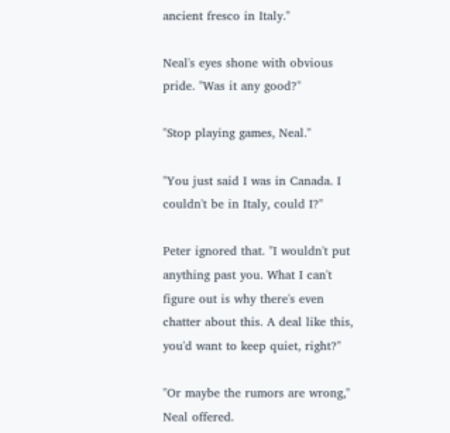ancient fresco in Italy."

Neal's eyes shone with obvious pride. "Was it any good?"

"Stop playing games, Neal."

"You just said I was in Canada. I couldn't be in Italy, could I?"

Peter ignored that. "I wouldn't put anything past you. What I can't figure out is why there's even chatter about this. A deal like this, you'd want to keep quiet, right?"

"Or maybe the rumors are wrong," Neal offered.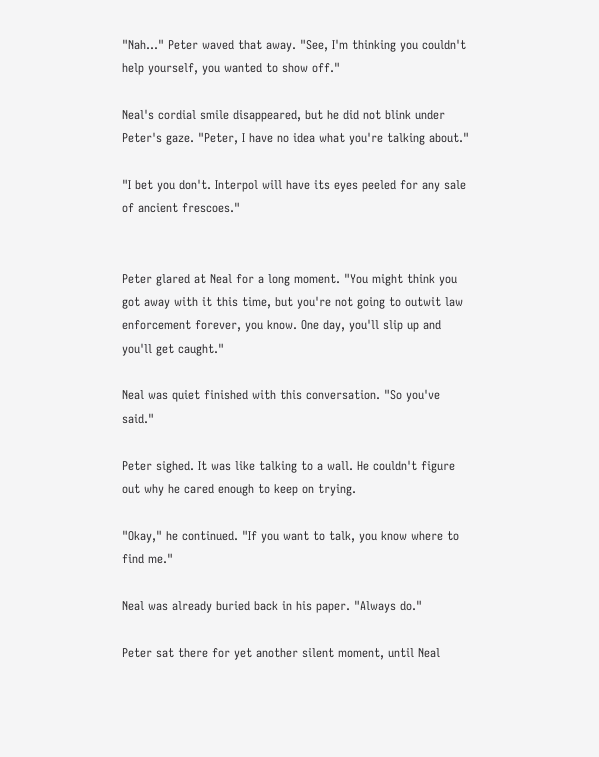"Nah..." Peter waved that away. "See, I'm thinking you couldn't help yourself, you wanted to show off."

Neal's cordial smile disappeared, but he did not blink under Peter's gaze. "Peter, I have no idea what you're talking about."

"I bet you don't. Interpol will have its eyes peeled for any sale of ancient frescoes."


Peter glared at Neal for a long moment. "You might think you got away with it this time, but you're not going to outwit law enforcement forever, you know. One day, you'll slip up and you'll get caught."

Neal was quiet finished with this conversation. "So you've said."

Peter sighed. It was like talking to a wall. He couldn't figure out why he cared enough to keep on trying.

"Okay," he continued. "If you want to talk, you know where to find me."

Neal was already buried back in his paper. "Always do."

Peter sat there for yet another silent moment, until Neal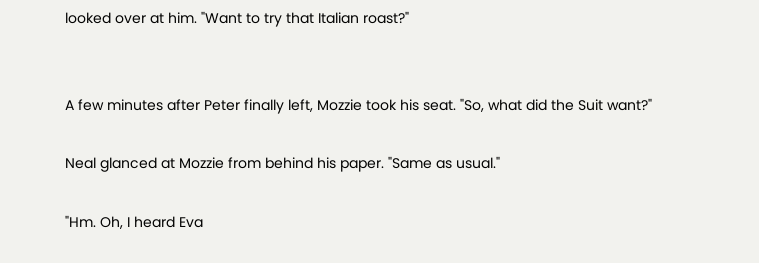looked over at him. "Want to try that Italian roast?"


A few minutes after Peter finally left, Mozzie took his seat. "So, what did the Suit want?"

Neal glanced at Mozzie from behind his paper. "Same as usual."

"Hm. Oh, I heard Eva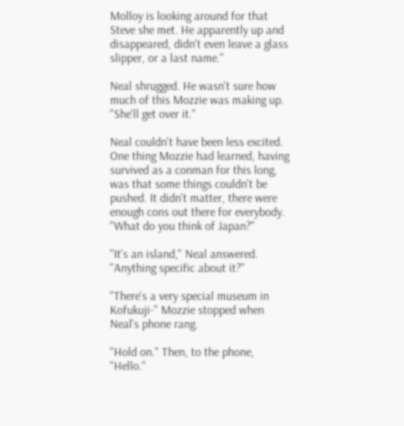Molloy is looking around for that Steve she met. He apparently up and disappeared, didn't even leave a glass slipper, or a last name."

Neal shrugged. He wasn't sure how much of this Mozzie was making up. "She'll get over it."

Neal couldn't have been less excited. One thing Mozzie had learned, having survived as a conman for this long, was that some things couldn't be pushed. It didn't matter, there were enough cons out there for everybody. "What do you think of Japan?"

"It's an island," Neal answered. "Anything specific about it?"

"There's a very special museum in Kofukuji-" Mozzie stopped when Neal's phone rang.

"Hold on." Then, to the phone, "Hello."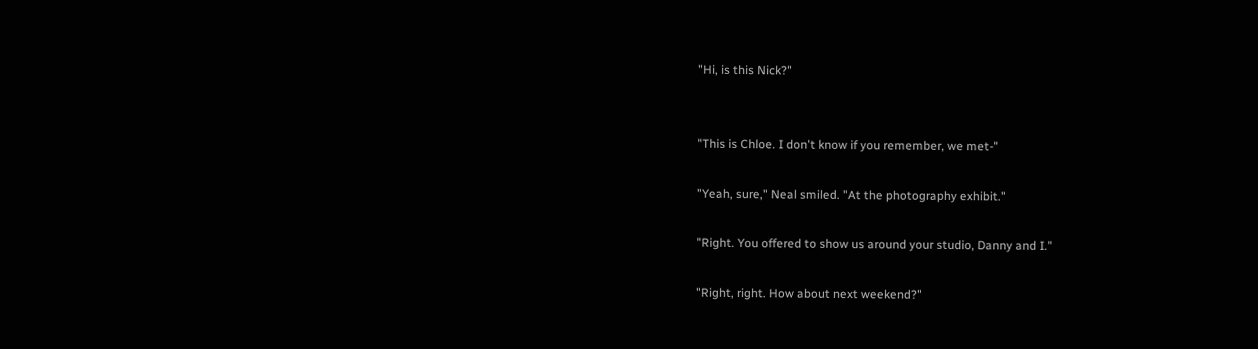"Hi, is this Nick?"


"This is Chloe. I don't know if you remember, we met-"

"Yeah, sure," Neal smiled. "At the photography exhibit."

"Right. You offered to show us around your studio, Danny and I."

"Right, right. How about next weekend?"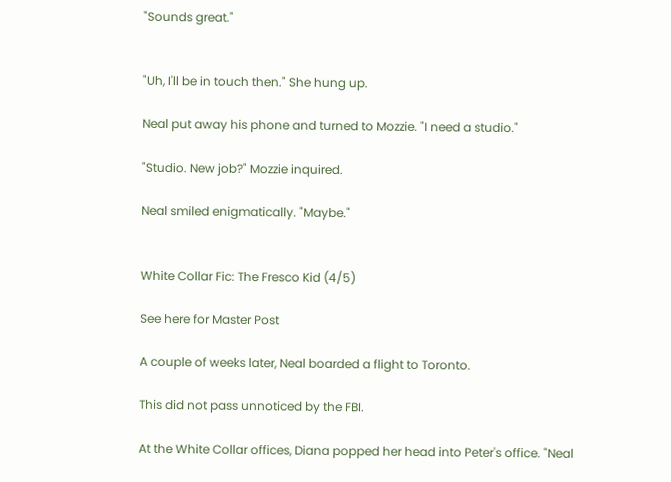"Sounds great."


"Uh, I'll be in touch then." She hung up.

Neal put away his phone and turned to Mozzie. "I need a studio."

"Studio. New job?" Mozzie inquired.

Neal smiled enigmatically. "Maybe."


White Collar Fic: The Fresco Kid (4/5)

See here for Master Post

A couple of weeks later, Neal boarded a flight to Toronto.

This did not pass unnoticed by the FBI.

At the White Collar offices, Diana popped her head into Peter's office. "Neal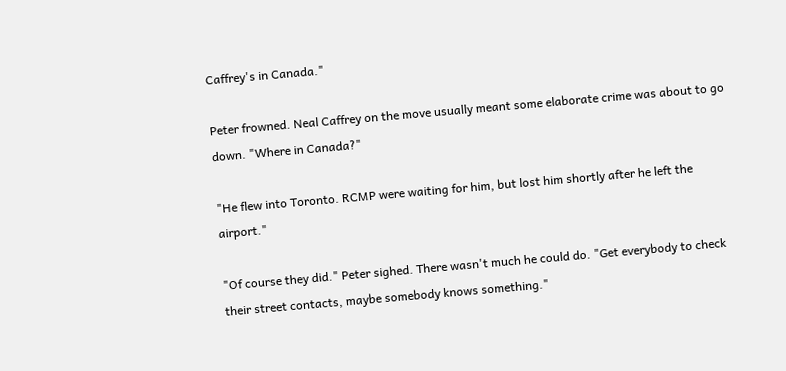Caffrey's in Canada."

Peter frowned. Neal Caffrey on the move usually meant some elaborate crime was about to go down. "Where in Canada?"

"He flew into Toronto. RCMP were waiting for him, but lost him shortly after he left the airport."

"Of course they did." Peter sighed. There wasn't much he could do. "Get everybody to check their street contacts, maybe somebody knows something."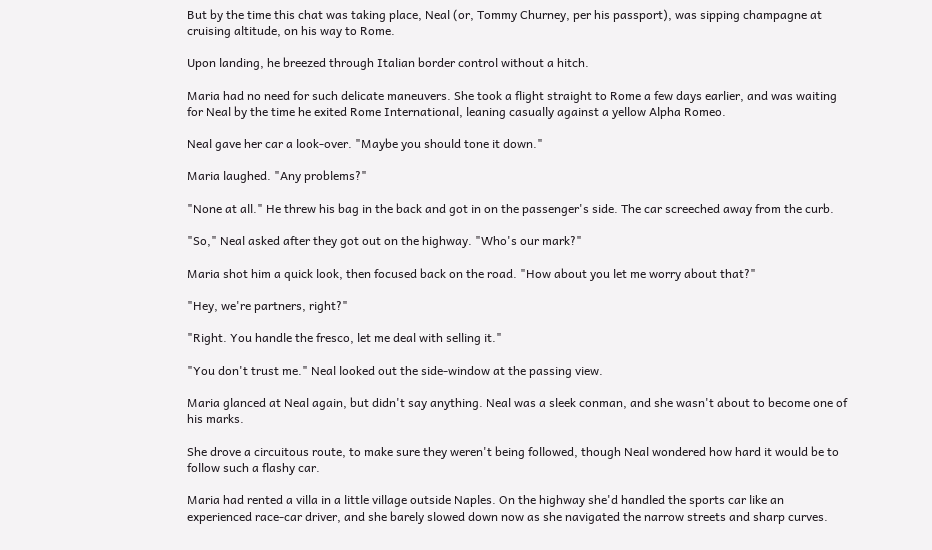But by the time this chat was taking place, Neal (or, Tommy Churney, per his passport), was sipping champagne at cruising altitude, on his way to Rome.

Upon landing, he breezed through Italian border control without a hitch.

Maria had no need for such delicate maneuvers. She took a flight straight to Rome a few days earlier, and was waiting for Neal by the time he exited Rome International, leaning casually against a yellow Alpha Romeo.

Neal gave her car a look-over. "Maybe you should tone it down."

Maria laughed. "Any problems?"

"None at all." He threw his bag in the back and got in on the passenger's side. The car screeched away from the curb.

"So," Neal asked after they got out on the highway. "Who's our mark?"

Maria shot him a quick look, then focused back on the road. "How about you let me worry about that?"

"Hey, we're partners, right?"

"Right. You handle the fresco, let me deal with selling it."

"You don't trust me." Neal looked out the side-window at the passing view.

Maria glanced at Neal again, but didn't say anything. Neal was a sleek conman, and she wasn't about to become one of his marks.

She drove a circuitous route, to make sure they weren't being followed, though Neal wondered how hard it would be to follow such a flashy car.

Maria had rented a villa in a little village outside Naples. On the highway she'd handled the sports car like an experienced race-car driver, and she barely slowed down now as she navigated the narrow streets and sharp curves.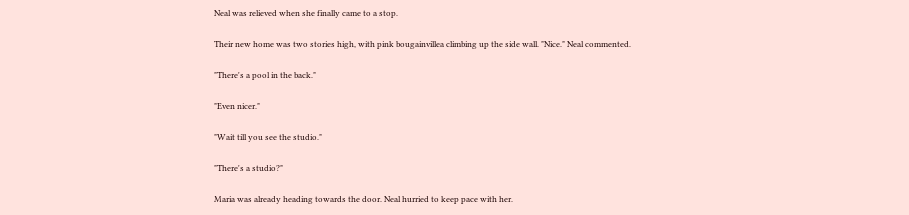Neal was relieved when she finally came to a stop.

Their new home was two stories high, with pink bougainvillea climbing up the side wall. "Nice." Neal commented.

"There's a pool in the back."

"Even nicer."

"Wait till you see the studio."

"There's a studio?"

Maria was already heading towards the door. Neal hurried to keep pace with her.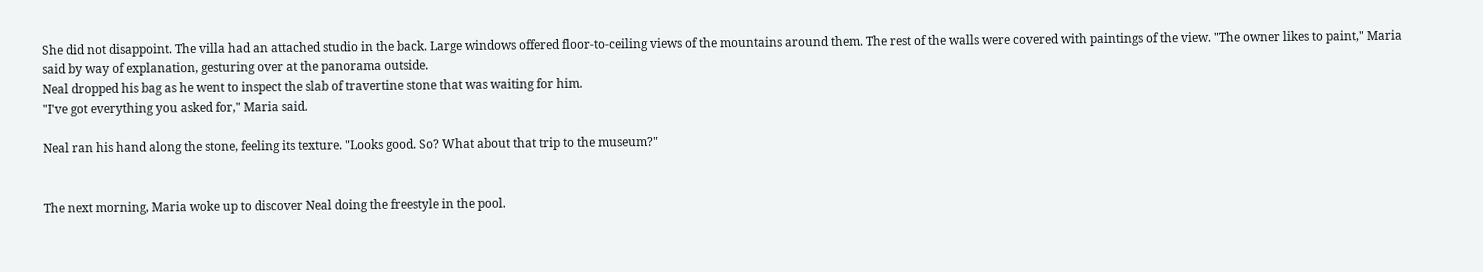She did not disappoint. The villa had an attached studio in the back. Large windows offered floor-to-ceiling views of the mountains around them. The rest of the walls were covered with paintings of the view. "The owner likes to paint," Maria said by way of explanation, gesturing over at the panorama outside.
Neal dropped his bag as he went to inspect the slab of travertine stone that was waiting for him.
"I've got everything you asked for," Maria said.

Neal ran his hand along the stone, feeling its texture. "Looks good. So? What about that trip to the museum?"


The next morning, Maria woke up to discover Neal doing the freestyle in the pool.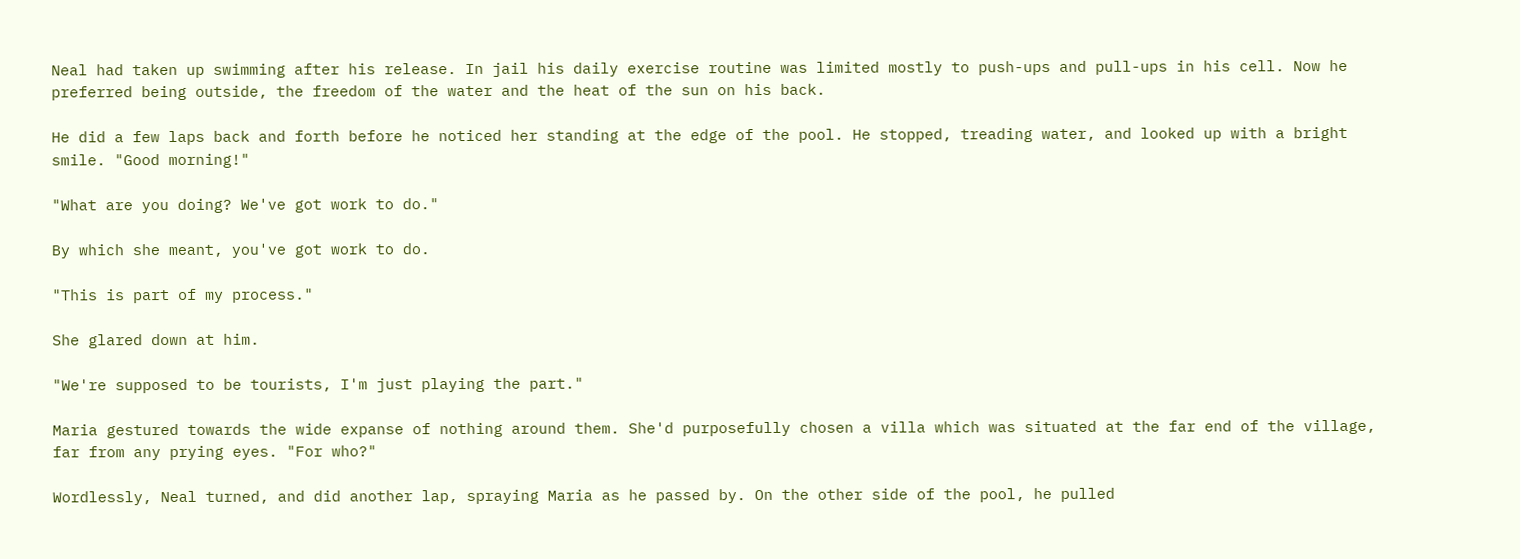Neal had taken up swimming after his release. In jail his daily exercise routine was limited mostly to push-ups and pull-ups in his cell. Now he preferred being outside, the freedom of the water and the heat of the sun on his back.

He did a few laps back and forth before he noticed her standing at the edge of the pool. He stopped, treading water, and looked up with a bright smile. "Good morning!"

"What are you doing? We've got work to do."

By which she meant, you've got work to do.

"This is part of my process."

She glared down at him.

"We're supposed to be tourists, I'm just playing the part."

Maria gestured towards the wide expanse of nothing around them. She'd purposefully chosen a villa which was situated at the far end of the village, far from any prying eyes. "For who?"

Wordlessly, Neal turned, and did another lap, spraying Maria as he passed by. On the other side of the pool, he pulled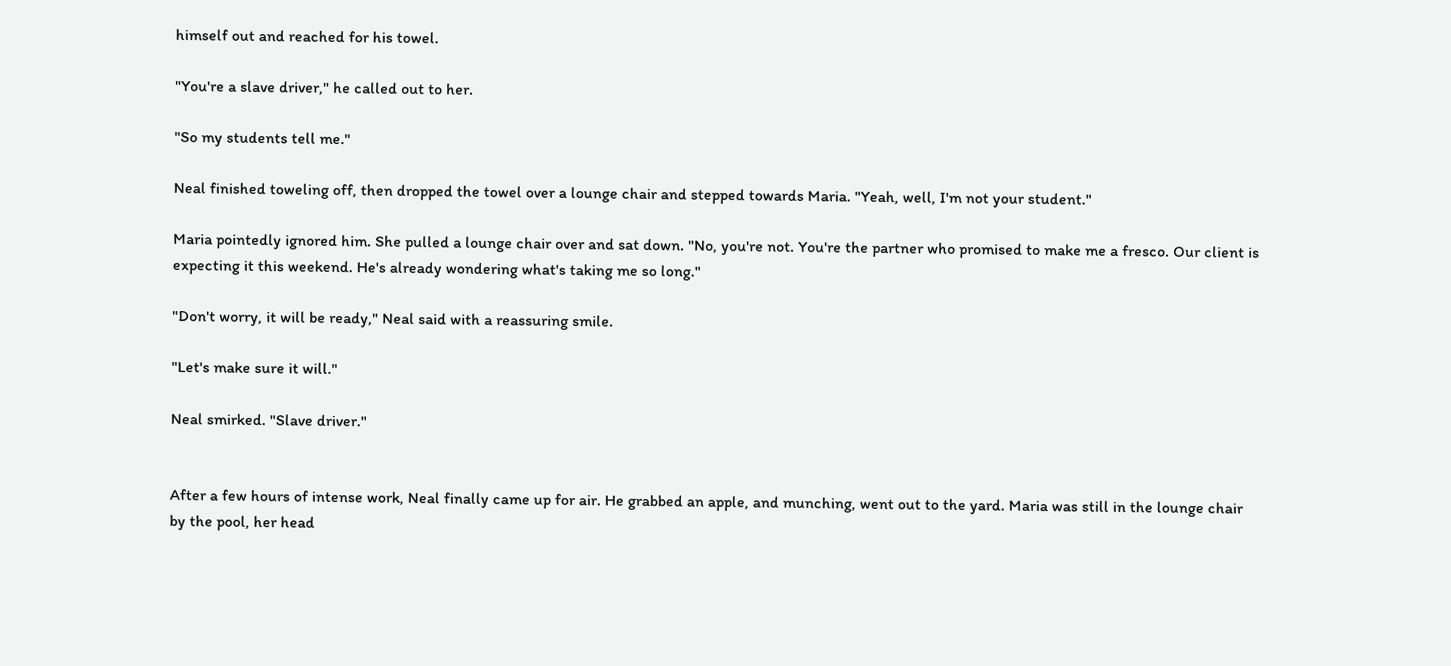himself out and reached for his towel.

"You're a slave driver," he called out to her.

"So my students tell me."

Neal finished toweling off, then dropped the towel over a lounge chair and stepped towards Maria. "Yeah, well, I'm not your student."

Maria pointedly ignored him. She pulled a lounge chair over and sat down. "No, you're not. You're the partner who promised to make me a fresco. Our client is expecting it this weekend. He's already wondering what's taking me so long."

"Don't worry, it will be ready," Neal said with a reassuring smile.

"Let's make sure it will."

Neal smirked. "Slave driver."


After a few hours of intense work, Neal finally came up for air. He grabbed an apple, and munching, went out to the yard. Maria was still in the lounge chair by the pool, her head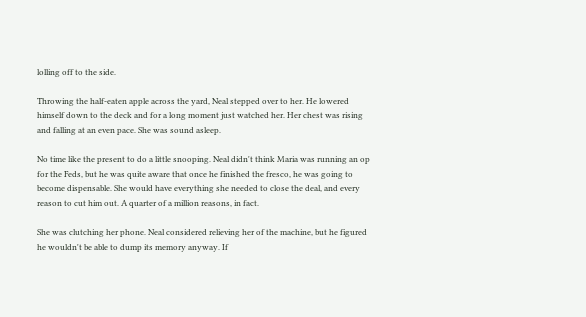lolling off to the side.

Throwing the half-eaten apple across the yard, Neal stepped over to her. He lowered himself down to the deck and for a long moment just watched her. Her chest was rising and falling at an even pace. She was sound asleep.

No time like the present to do a little snooping. Neal didn't think Maria was running an op for the Feds, but he was quite aware that once he finished the fresco, he was going to become dispensable. She would have everything she needed to close the deal, and every reason to cut him out. A quarter of a million reasons, in fact.

She was clutching her phone. Neal considered relieving her of the machine, but he figured he wouldn't be able to dump its memory anyway. If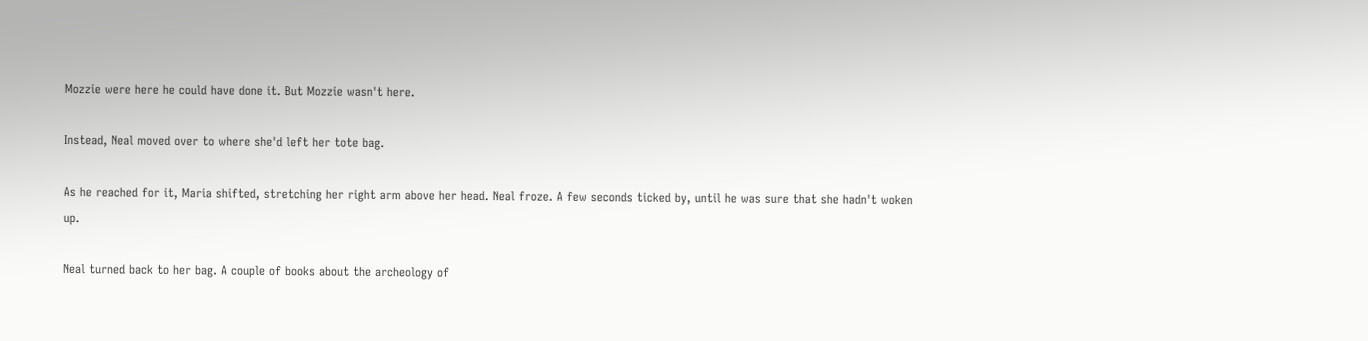Mozzie were here he could have done it. But Mozzie wasn't here.

Instead, Neal moved over to where she'd left her tote bag.

As he reached for it, Maria shifted, stretching her right arm above her head. Neal froze. A few seconds ticked by, until he was sure that she hadn't woken up.

Neal turned back to her bag. A couple of books about the archeology of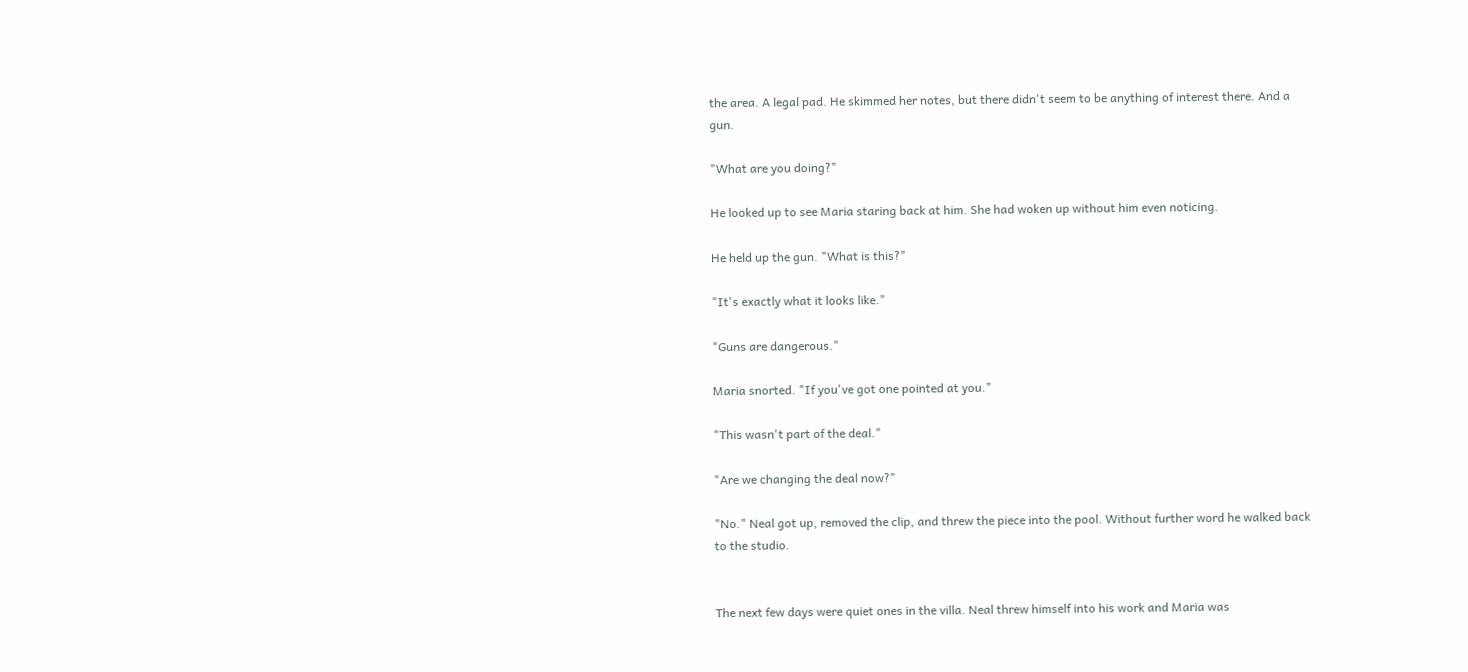the area. A legal pad. He skimmed her notes, but there didn't seem to be anything of interest there. And a gun.

"What are you doing?"

He looked up to see Maria staring back at him. She had woken up without him even noticing.

He held up the gun. "What is this?"

"It's exactly what it looks like."

"Guns are dangerous."

Maria snorted. "If you've got one pointed at you."

"This wasn't part of the deal."

"Are we changing the deal now?"

"No." Neal got up, removed the clip, and threw the piece into the pool. Without further word he walked back to the studio.


The next few days were quiet ones in the villa. Neal threw himself into his work and Maria was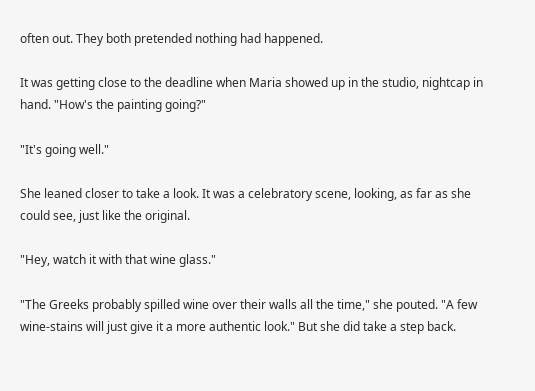often out. They both pretended nothing had happened.

It was getting close to the deadline when Maria showed up in the studio, nightcap in hand. "How's the painting going?"

"It's going well."

She leaned closer to take a look. It was a celebratory scene, looking, as far as she could see, just like the original.

"Hey, watch it with that wine glass."

"The Greeks probably spilled wine over their walls all the time," she pouted. "A few wine-stains will just give it a more authentic look." But she did take a step back.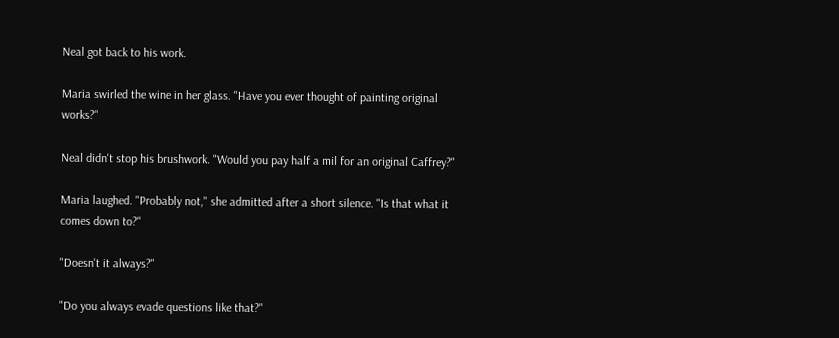Neal got back to his work.

Maria swirled the wine in her glass. "Have you ever thought of painting original works?"

Neal didn't stop his brushwork. "Would you pay half a mil for an original Caffrey?"

Maria laughed. "Probably not," she admitted after a short silence. "Is that what it comes down to?"

"Doesn't it always?"

"Do you always evade questions like that?"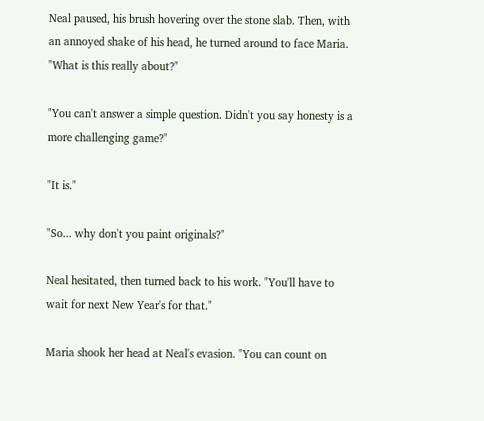Neal paused, his brush hovering over the stone slab. Then, with an annoyed shake of his head, he turned around to face Maria. "What is this really about?"

"You can't answer a simple question. Didn't you say honesty is a more challenging game?"

"It is."

"So... why don't you paint originals?"

Neal hesitated, then turned back to his work. "You'll have to wait for next New Year's for that."

Maria shook her head at Neal's evasion. "You can count on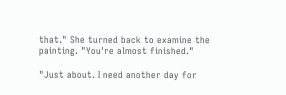that." She turned back to examine the painting. "You're almost finished."

"Just about. I need another day for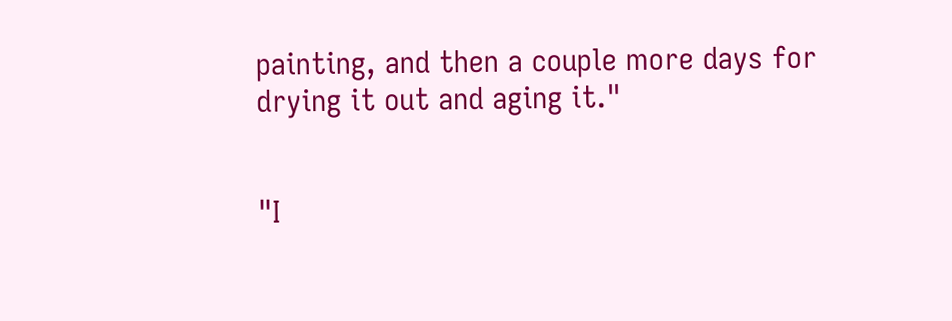painting, and then a couple more days for drying it out and aging it."


"I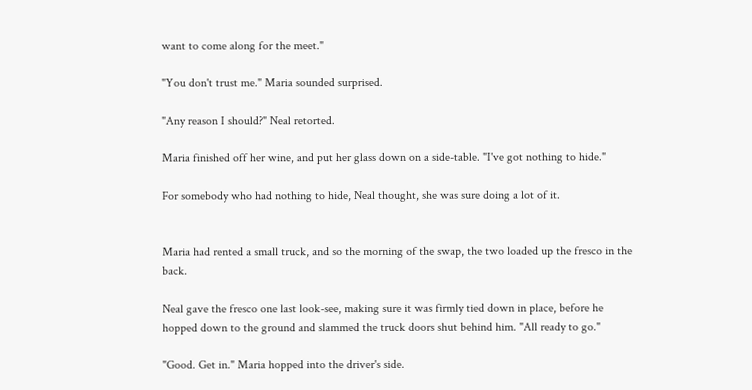want to come along for the meet."

"You don't trust me." Maria sounded surprised.

"Any reason I should?" Neal retorted.

Maria finished off her wine, and put her glass down on a side-table. "I've got nothing to hide."

For somebody who had nothing to hide, Neal thought, she was sure doing a lot of it.


Maria had rented a small truck, and so the morning of the swap, the two loaded up the fresco in the back.

Neal gave the fresco one last look-see, making sure it was firmly tied down in place, before he hopped down to the ground and slammed the truck doors shut behind him. "All ready to go."

"Good. Get in." Maria hopped into the driver's side.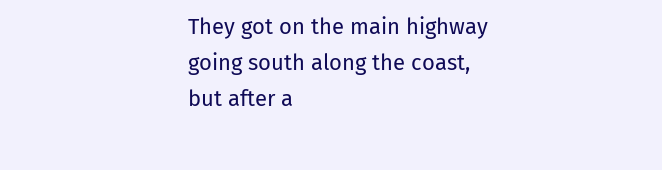They got on the main highway going south along the coast, but after a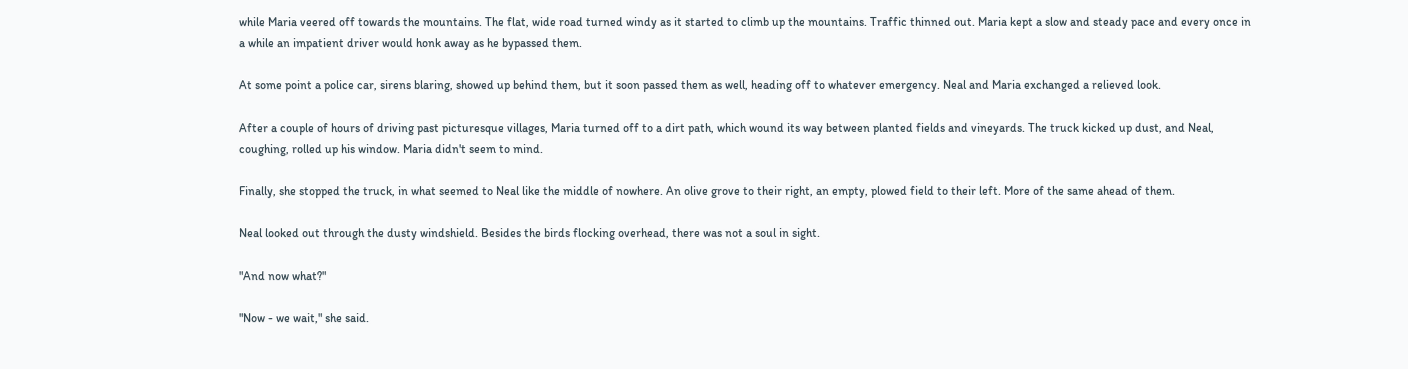while Maria veered off towards the mountains. The flat, wide road turned windy as it started to climb up the mountains. Traffic thinned out. Maria kept a slow and steady pace and every once in a while an impatient driver would honk away as he bypassed them.

At some point a police car, sirens blaring, showed up behind them, but it soon passed them as well, heading off to whatever emergency. Neal and Maria exchanged a relieved look.

After a couple of hours of driving past picturesque villages, Maria turned off to a dirt path, which wound its way between planted fields and vineyards. The truck kicked up dust, and Neal, coughing, rolled up his window. Maria didn't seem to mind.

Finally, she stopped the truck, in what seemed to Neal like the middle of nowhere. An olive grove to their right, an empty, plowed field to their left. More of the same ahead of them.

Neal looked out through the dusty windshield. Besides the birds flocking overhead, there was not a soul in sight.

"And now what?"

"Now - we wait," she said.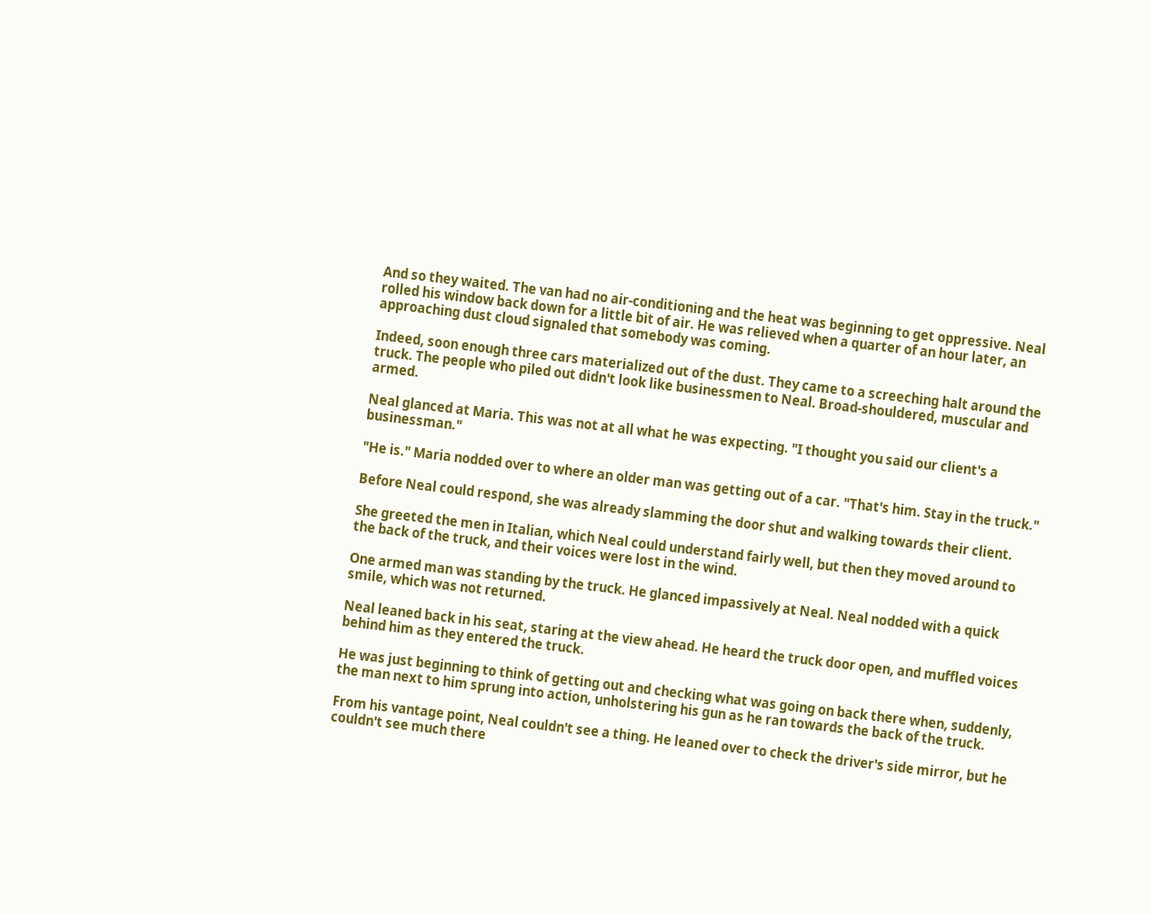And so they waited. The van had no air-conditioning and the heat was beginning to get oppressive. Neal rolled his window back down for a little bit of air. He was relieved when a quarter of an hour later, an approaching dust cloud signaled that somebody was coming.

Indeed, soon enough three cars materialized out of the dust. They came to a screeching halt around the truck. The people who piled out didn't look like businessmen to Neal. Broad-shouldered, muscular and armed.

Neal glanced at Maria. This was not at all what he was expecting. "I thought you said our client's a businessman."

"He is." Maria nodded over to where an older man was getting out of a car. "That's him. Stay in the truck."

Before Neal could respond, she was already slamming the door shut and walking towards their client.

She greeted the men in Italian, which Neal could understand fairly well, but then they moved around to the back of the truck, and their voices were lost in the wind.

One armed man was standing by the truck. He glanced impassively at Neal. Neal nodded with a quick smile, which was not returned.

Neal leaned back in his seat, staring at the view ahead. He heard the truck door open, and muffled voices behind him as they entered the truck.

He was just beginning to think of getting out and checking what was going on back there when, suddenly, the man next to him sprung into action, unholstering his gun as he ran towards the back of the truck.

From his vantage point, Neal couldn't see a thing. He leaned over to check the driver's side mirror, but he couldn't see much there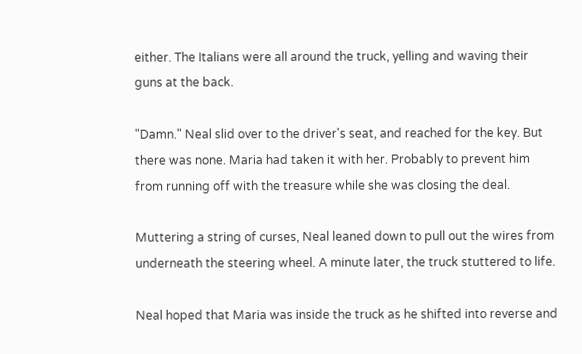either. The Italians were all around the truck, yelling and waving their guns at the back.

"Damn." Neal slid over to the driver's seat, and reached for the key. But there was none. Maria had taken it with her. Probably to prevent him from running off with the treasure while she was closing the deal.

Muttering a string of curses, Neal leaned down to pull out the wires from underneath the steering wheel. A minute later, the truck stuttered to life.

Neal hoped that Maria was inside the truck as he shifted into reverse and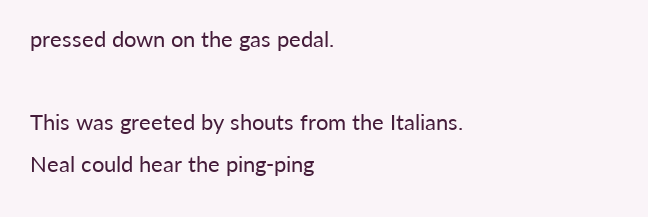pressed down on the gas pedal.

This was greeted by shouts from the Italians. Neal could hear the ping-ping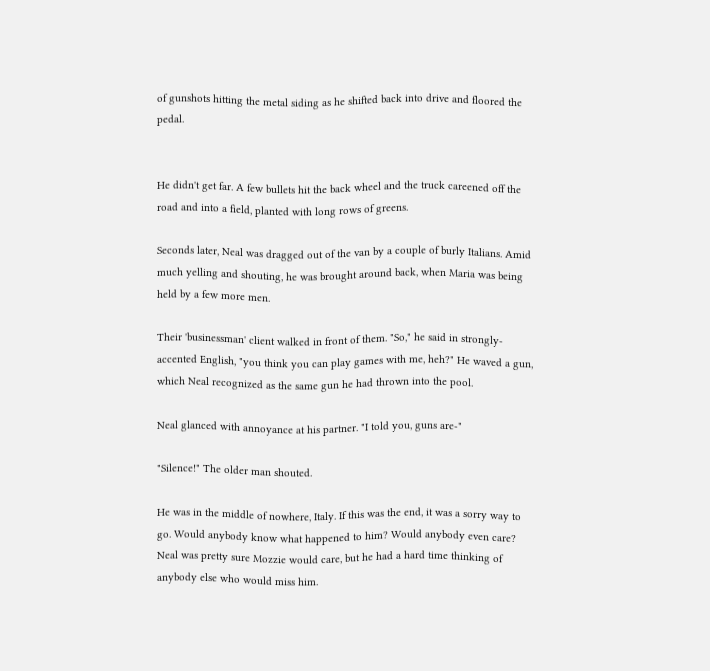of gunshots hitting the metal siding as he shifted back into drive and floored the pedal.


He didn't get far. A few bullets hit the back wheel and the truck careened off the road and into a field, planted with long rows of greens.

Seconds later, Neal was dragged out of the van by a couple of burly Italians. Amid much yelling and shouting, he was brought around back, when Maria was being held by a few more men.

Their 'businessman' client walked in front of them. "So," he said in strongly-accented English, "you think you can play games with me, heh?" He waved a gun, which Neal recognized as the same gun he had thrown into the pool.

Neal glanced with annoyance at his partner. "I told you, guns are-"

"Silence!" The older man shouted.

He was in the middle of nowhere, Italy. If this was the end, it was a sorry way to go. Would anybody know what happened to him? Would anybody even care? Neal was pretty sure Mozzie would care, but he had a hard time thinking of anybody else who would miss him.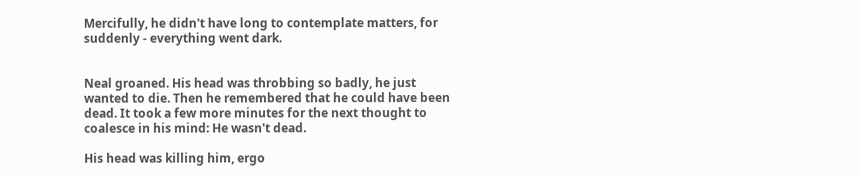Mercifully, he didn't have long to contemplate matters, for suddenly - everything went dark.


Neal groaned. His head was throbbing so badly, he just wanted to die. Then he remembered that he could have been dead. It took a few more minutes for the next thought to coalesce in his mind: He wasn't dead.

His head was killing him, ergo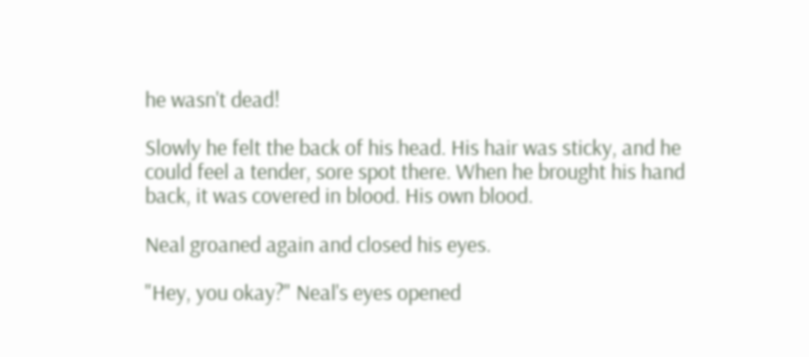he wasn't dead!

Slowly he felt the back of his head. His hair was sticky, and he could feel a tender, sore spot there. When he brought his hand back, it was covered in blood. His own blood.

Neal groaned again and closed his eyes.

"Hey, you okay?" Neal's eyes opened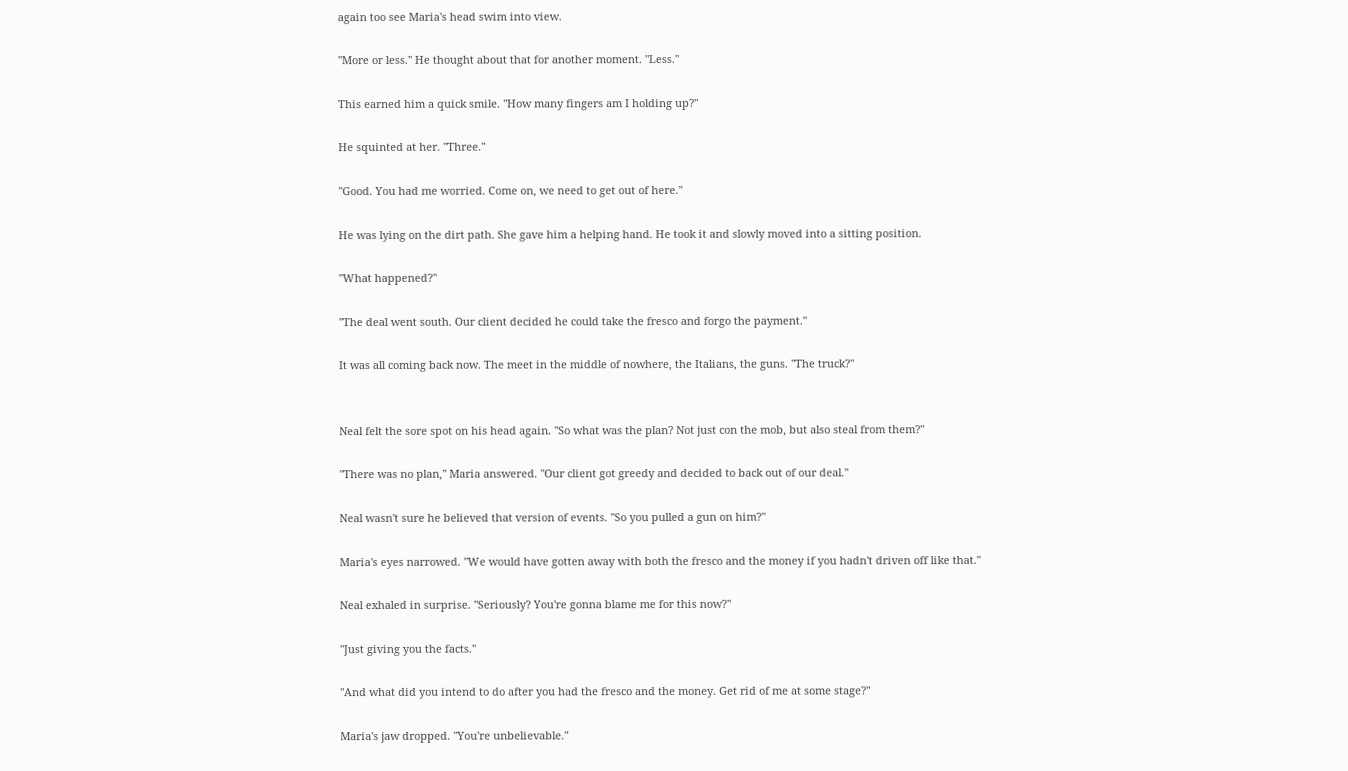again too see Maria's head swim into view.

"More or less." He thought about that for another moment. "Less."

This earned him a quick smile. "How many fingers am I holding up?"

He squinted at her. "Three."

"Good. You had me worried. Come on, we need to get out of here."

He was lying on the dirt path. She gave him a helping hand. He took it and slowly moved into a sitting position.

"What happened?"

"The deal went south. Our client decided he could take the fresco and forgo the payment."

It was all coming back now. The meet in the middle of nowhere, the Italians, the guns. "The truck?"


Neal felt the sore spot on his head again. "So what was the plan? Not just con the mob, but also steal from them?"

"There was no plan," Maria answered. "Our client got greedy and decided to back out of our deal."

Neal wasn't sure he believed that version of events. "So you pulled a gun on him?"

Maria's eyes narrowed. "We would have gotten away with both the fresco and the money if you hadn't driven off like that."

Neal exhaled in surprise. "Seriously? You're gonna blame me for this now?"

"Just giving you the facts."

"And what did you intend to do after you had the fresco and the money. Get rid of me at some stage?"

Maria's jaw dropped. "You're unbelievable."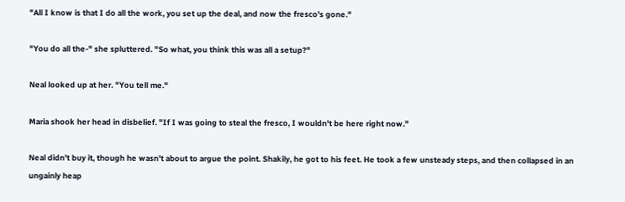"All I know is that I do all the work, you set up the deal, and now the fresco's gone."

"You do all the-" she spluttered. "So what, you think this was all a setup?"

Neal looked up at her. "You tell me."

Maria shook her head in disbelief. "If I was going to steal the fresco, I wouldn't be here right now."

Neal didn't buy it, though he wasn't about to argue the point. Shakily, he got to his feet. He took a few unsteady steps, and then collapsed in an ungainly heap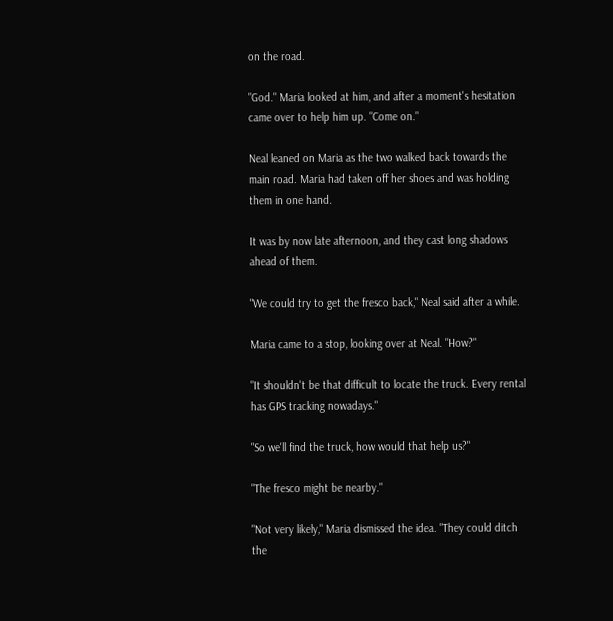on the road.

"God." Maria looked at him, and after a moment's hesitation came over to help him up. "Come on."

Neal leaned on Maria as the two walked back towards the main road. Maria had taken off her shoes and was holding them in one hand.

It was by now late afternoon, and they cast long shadows ahead of them.

"We could try to get the fresco back," Neal said after a while.

Maria came to a stop, looking over at Neal. "How?"

"It shouldn't be that difficult to locate the truck. Every rental has GPS tracking nowadays."

"So we'll find the truck, how would that help us?"

"The fresco might be nearby."

"Not very likely," Maria dismissed the idea. "They could ditch the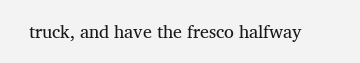truck, and have the fresco halfway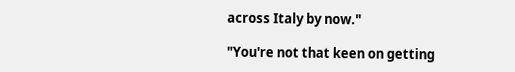across Italy by now."

"You're not that keen on getting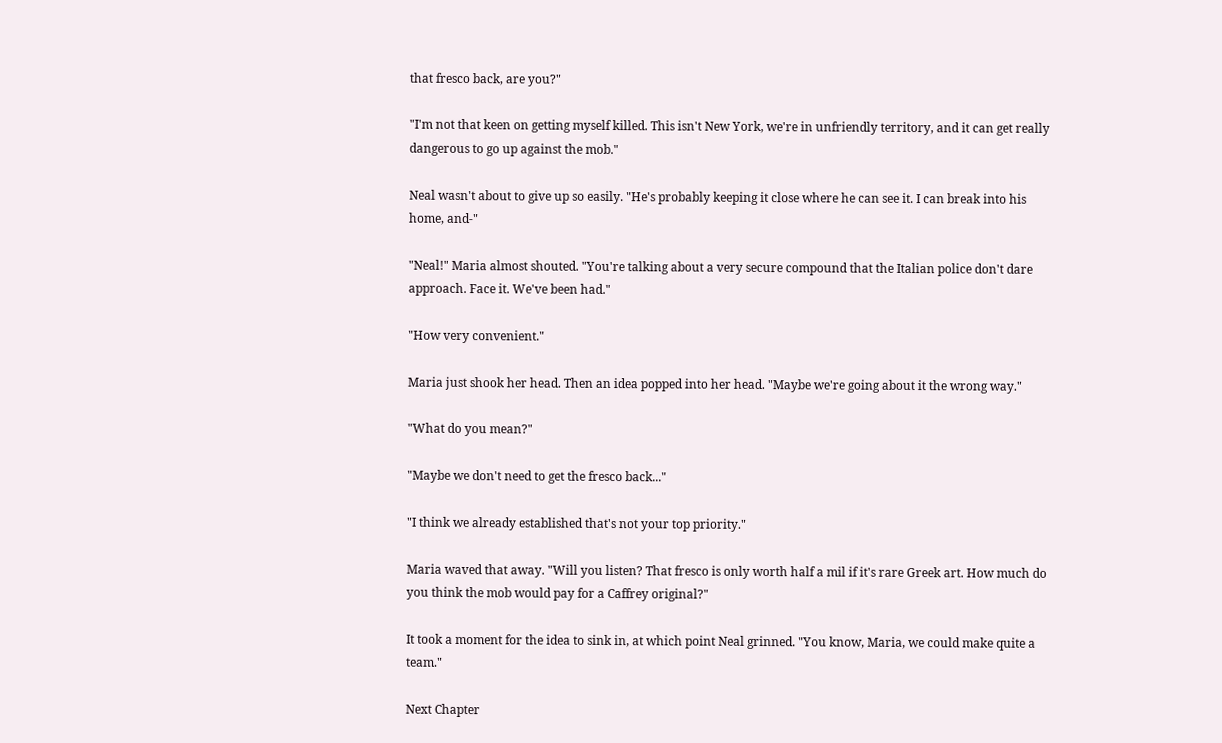that fresco back, are you?"

"I'm not that keen on getting myself killed. This isn't New York, we're in unfriendly territory, and it can get really dangerous to go up against the mob."

Neal wasn't about to give up so easily. "He's probably keeping it close where he can see it. I can break into his home, and-"

"Neal!" Maria almost shouted. "You're talking about a very secure compound that the Italian police don't dare approach. Face it. We've been had."

"How very convenient."

Maria just shook her head. Then an idea popped into her head. "Maybe we're going about it the wrong way."

"What do you mean?"

"Maybe we don't need to get the fresco back..."

"I think we already established that's not your top priority."

Maria waved that away. "Will you listen? That fresco is only worth half a mil if it's rare Greek art. How much do you think the mob would pay for a Caffrey original?"

It took a moment for the idea to sink in, at which point Neal grinned. "You know, Maria, we could make quite a team."

Next Chapter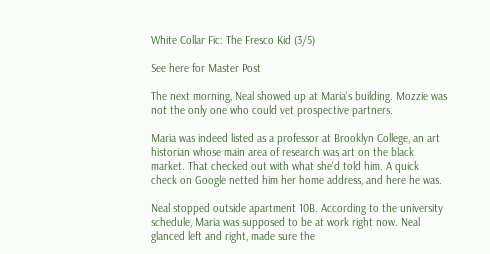White Collar Fic: The Fresco Kid (3/5)

See here for Master Post

The next morning, Neal showed up at Maria's building. Mozzie was not the only one who could vet prospective partners.

Maria was indeed listed as a professor at Brooklyn College, an art historian whose main area of research was art on the black market. That checked out with what she'd told him. A quick check on Google netted him her home address, and here he was.

Neal stopped outside apartment 10B. According to the university schedule, Maria was supposed to be at work right now. Neal glanced left and right, made sure the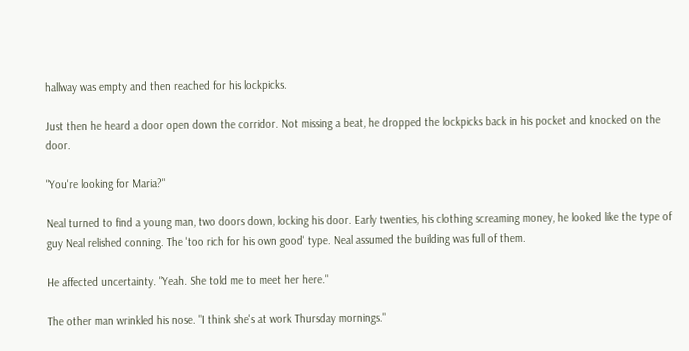hallway was empty and then reached for his lockpicks.

Just then he heard a door open down the corridor. Not missing a beat, he dropped the lockpicks back in his pocket and knocked on the door.

"You're looking for Maria?"

Neal turned to find a young man, two doors down, locking his door. Early twenties, his clothing screaming money, he looked like the type of guy Neal relished conning. The 'too rich for his own good' type. Neal assumed the building was full of them.

He affected uncertainty. "Yeah. She told me to meet her here."

The other man wrinkled his nose. "I think she's at work Thursday mornings."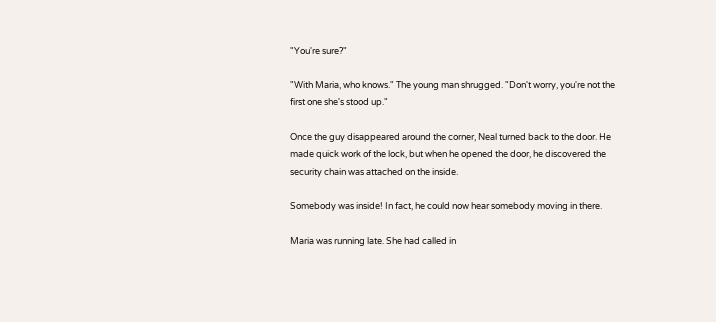"You're sure?"

"With Maria, who knows." The young man shrugged. "Don't worry, you're not the first one she's stood up."

Once the guy disappeared around the corner, Neal turned back to the door. He made quick work of the lock, but when he opened the door, he discovered the security chain was attached on the inside.

Somebody was inside! In fact, he could now hear somebody moving in there.

Maria was running late. She had called in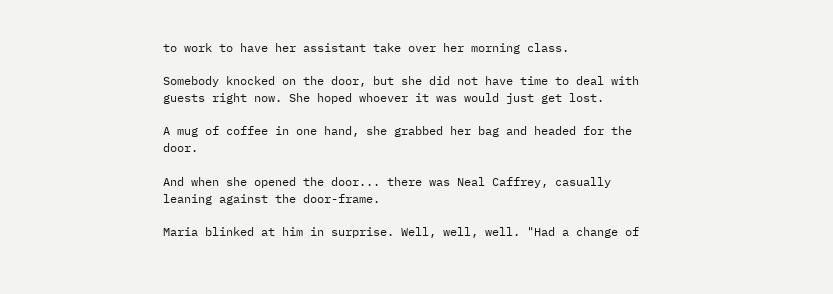to work to have her assistant take over her morning class.

Somebody knocked on the door, but she did not have time to deal with guests right now. She hoped whoever it was would just get lost.

A mug of coffee in one hand, she grabbed her bag and headed for the door.

And when she opened the door... there was Neal Caffrey, casually leaning against the door-frame.

Maria blinked at him in surprise. Well, well, well. "Had a change of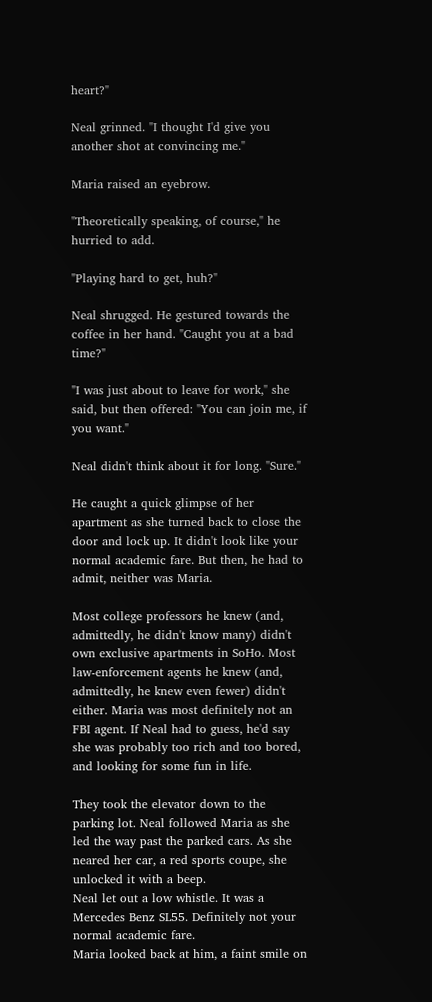heart?"

Neal grinned. "I thought I'd give you another shot at convincing me."

Maria raised an eyebrow.

"Theoretically speaking, of course," he hurried to add.

"Playing hard to get, huh?"

Neal shrugged. He gestured towards the coffee in her hand. "Caught you at a bad time?"

"I was just about to leave for work," she said, but then offered: "You can join me, if you want."

Neal didn't think about it for long. "Sure."

He caught a quick glimpse of her apartment as she turned back to close the door and lock up. It didn't look like your normal academic fare. But then, he had to admit, neither was Maria.

Most college professors he knew (and, admittedly, he didn't know many) didn't own exclusive apartments in SoHo. Most law-enforcement agents he knew (and, admittedly, he knew even fewer) didn't either. Maria was most definitely not an FBI agent. If Neal had to guess, he'd say she was probably too rich and too bored, and looking for some fun in life.

They took the elevator down to the parking lot. Neal followed Maria as she led the way past the parked cars. As she neared her car, a red sports coupe, she unlocked it with a beep.
Neal let out a low whistle. It was a Mercedes Benz SL55. Definitely not your normal academic fare.
Maria looked back at him, a faint smile on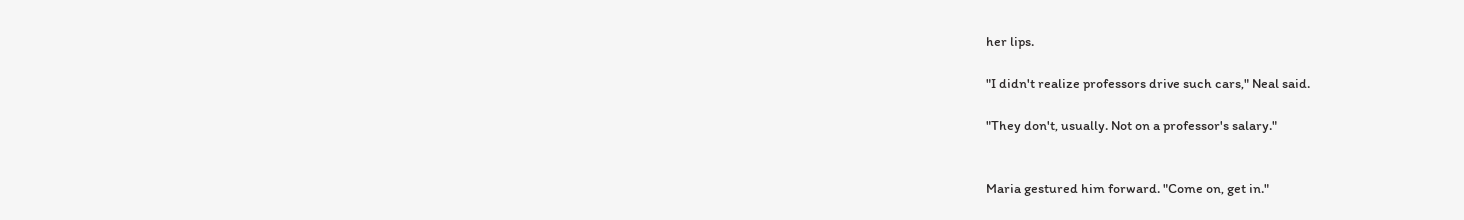her lips.

"I didn't realize professors drive such cars," Neal said.

"They don't, usually. Not on a professor's salary."


Maria gestured him forward. "Come on, get in."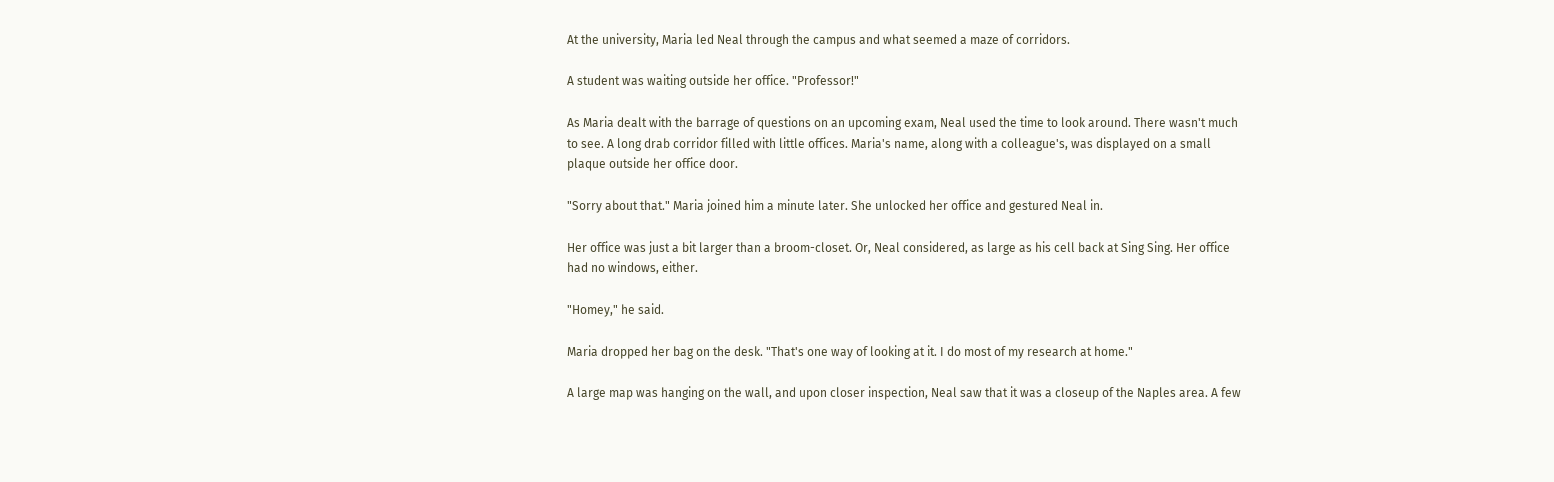At the university, Maria led Neal through the campus and what seemed a maze of corridors.

A student was waiting outside her office. "Professor!"

As Maria dealt with the barrage of questions on an upcoming exam, Neal used the time to look around. There wasn't much to see. A long drab corridor filled with little offices. Maria's name, along with a colleague's, was displayed on a small plaque outside her office door.

"Sorry about that." Maria joined him a minute later. She unlocked her office and gestured Neal in.

Her office was just a bit larger than a broom-closet. Or, Neal considered, as large as his cell back at Sing Sing. Her office had no windows, either.

"Homey," he said.

Maria dropped her bag on the desk. "That's one way of looking at it. I do most of my research at home."

A large map was hanging on the wall, and upon closer inspection, Neal saw that it was a closeup of the Naples area. A few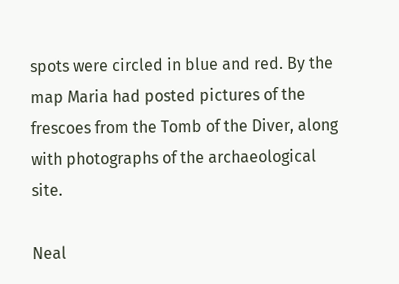spots were circled in blue and red. By the map Maria had posted pictures of the frescoes from the Tomb of the Diver, along with photographs of the archaeological site.

Neal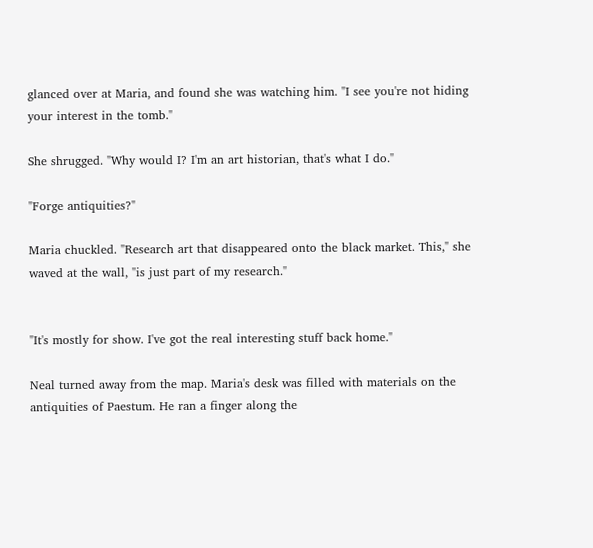glanced over at Maria, and found she was watching him. "I see you're not hiding your interest in the tomb."

She shrugged. "Why would I? I'm an art historian, that's what I do."

"Forge antiquities?"

Maria chuckled. "Research art that disappeared onto the black market. This," she waved at the wall, "is just part of my research."


"It's mostly for show. I've got the real interesting stuff back home."

Neal turned away from the map. Maria's desk was filled with materials on the antiquities of Paestum. He ran a finger along the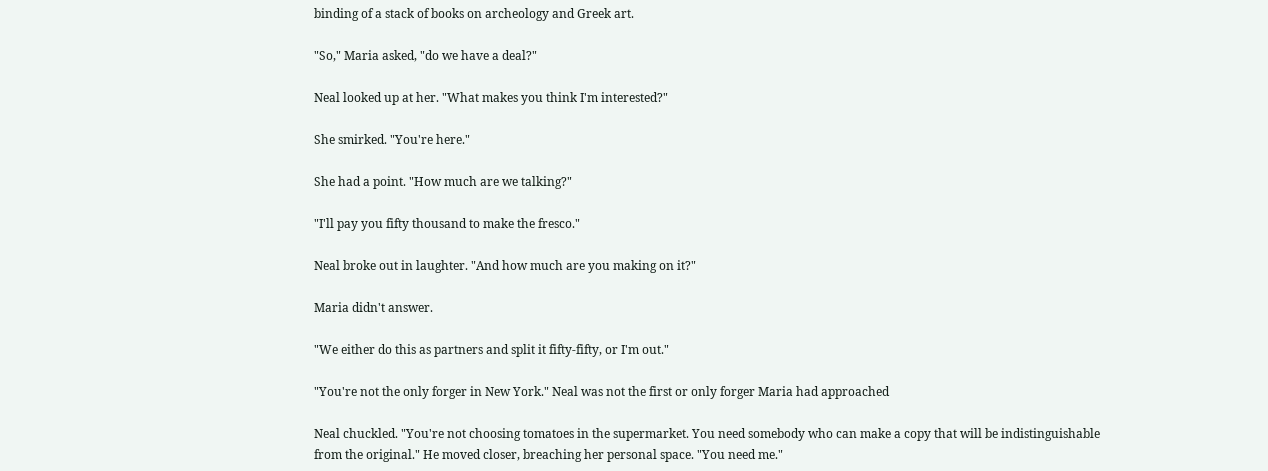binding of a stack of books on archeology and Greek art.

"So," Maria asked, "do we have a deal?"

Neal looked up at her. "What makes you think I'm interested?"

She smirked. "You're here."

She had a point. "How much are we talking?"

"I'll pay you fifty thousand to make the fresco."

Neal broke out in laughter. "And how much are you making on it?"

Maria didn't answer.

"We either do this as partners and split it fifty-fifty, or I'm out."

"You're not the only forger in New York." Neal was not the first or only forger Maria had approached

Neal chuckled. "You're not choosing tomatoes in the supermarket. You need somebody who can make a copy that will be indistinguishable from the original." He moved closer, breaching her personal space. "You need me."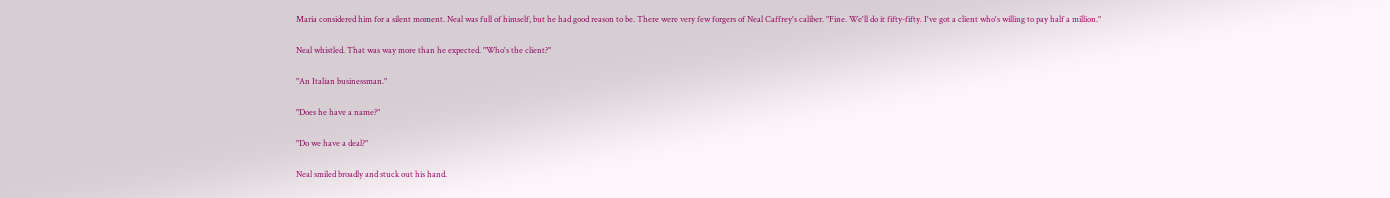Maria considered him for a silent moment. Neal was full of himself, but he had good reason to be. There were very few forgers of Neal Caffrey's caliber. "Fine. We'll do it fifty-fifty. I've got a client who's willing to pay half a million."

Neal whistled. That was way more than he expected. "Who's the client?"

"An Italian businessman."

"Does he have a name?"

"Do we have a deal?"

Neal smiled broadly and stuck out his hand.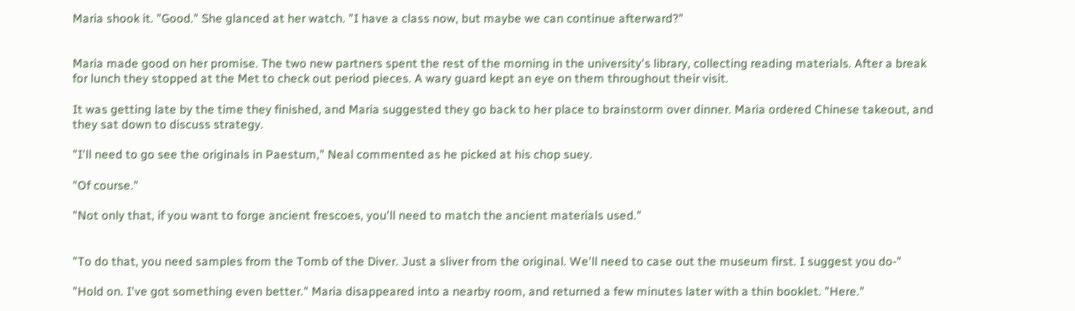Maria shook it. "Good." She glanced at her watch. "I have a class now, but maybe we can continue afterward?"


Maria made good on her promise. The two new partners spent the rest of the morning in the university's library, collecting reading materials. After a break for lunch they stopped at the Met to check out period pieces. A wary guard kept an eye on them throughout their visit.

It was getting late by the time they finished, and Maria suggested they go back to her place to brainstorm over dinner. Maria ordered Chinese takeout, and they sat down to discuss strategy.

"I'll need to go see the originals in Paestum," Neal commented as he picked at his chop suey.

"Of course."

"Not only that, if you want to forge ancient frescoes, you'll need to match the ancient materials used."


"To do that, you need samples from the Tomb of the Diver. Just a sliver from the original. We'll need to case out the museum first. I suggest you do-"

"Hold on. I've got something even better." Maria disappeared into a nearby room, and returned a few minutes later with a thin booklet. "Here."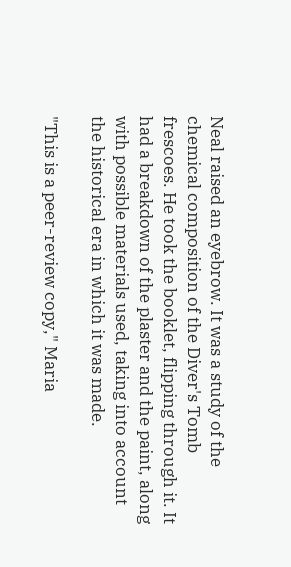Neal raised an eyebrow. It was a study of the chemical composition of the Diver's Tomb frescoes. He took the booklet, flipping through it. It had a breakdown of the plaster and the paint, along with possible materials used, taking into account the historical era in which it was made.

"This is a peer-review copy," Maria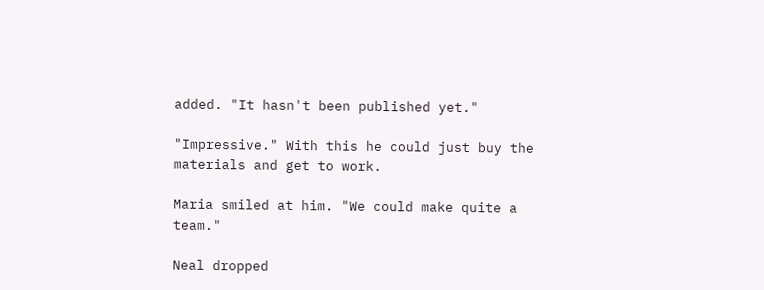added. "It hasn't been published yet."

"Impressive." With this he could just buy the materials and get to work.

Maria smiled at him. "We could make quite a team."

Neal dropped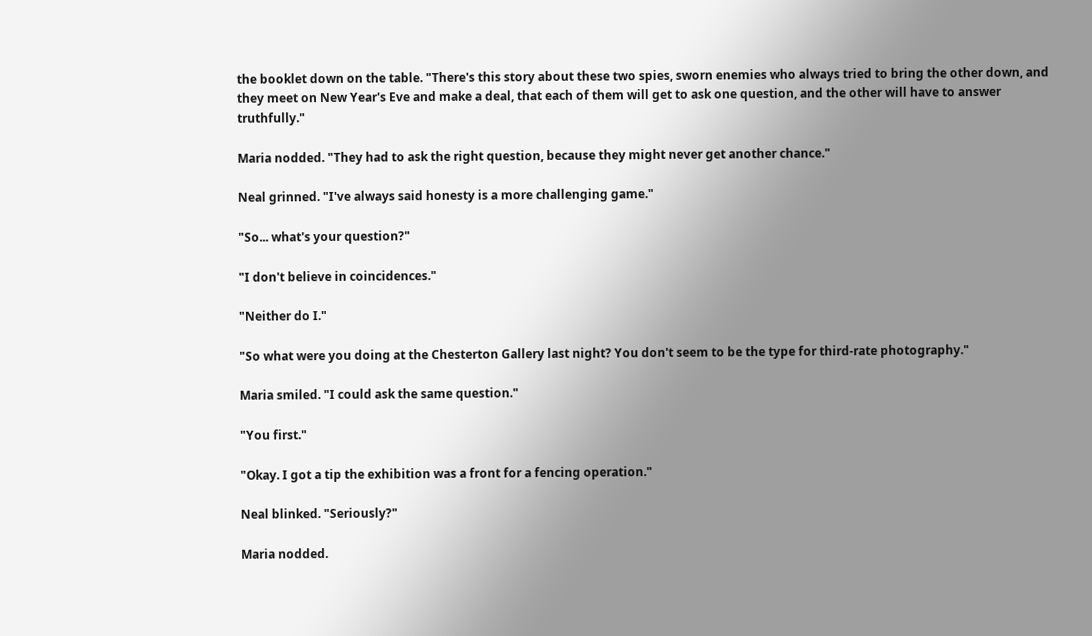the booklet down on the table. "There's this story about these two spies, sworn enemies who always tried to bring the other down, and they meet on New Year's Eve and make a deal, that each of them will get to ask one question, and the other will have to answer truthfully."

Maria nodded. "They had to ask the right question, because they might never get another chance."

Neal grinned. "I've always said honesty is a more challenging game."

"So... what's your question?"

"I don't believe in coincidences."

"Neither do I."

"So what were you doing at the Chesterton Gallery last night? You don't seem to be the type for third-rate photography."

Maria smiled. "I could ask the same question."

"You first."

"Okay. I got a tip the exhibition was a front for a fencing operation."

Neal blinked. "Seriously?"

Maria nodded.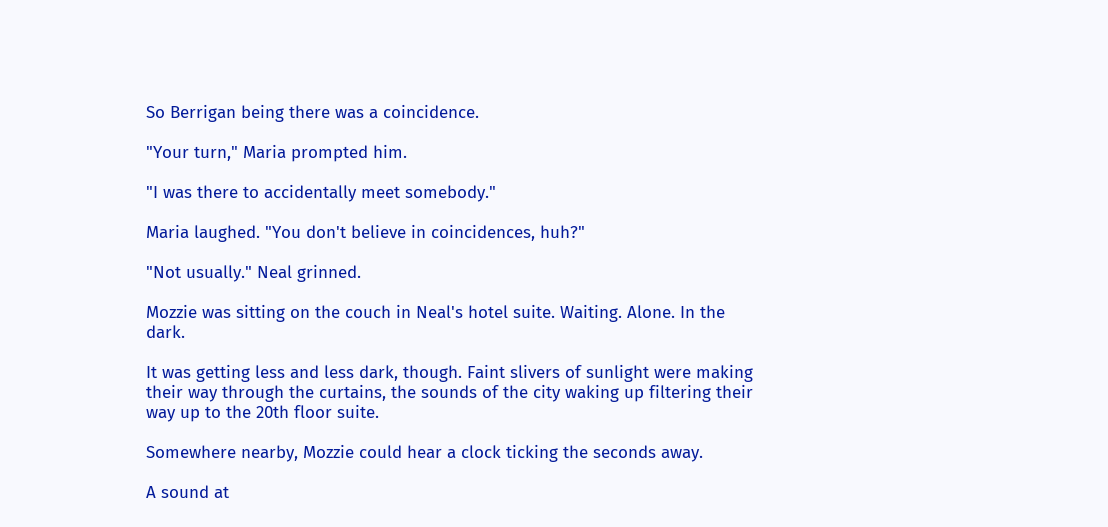So Berrigan being there was a coincidence.

"Your turn," Maria prompted him.

"I was there to accidentally meet somebody."

Maria laughed. "You don't believe in coincidences, huh?"

"Not usually." Neal grinned.

Mozzie was sitting on the couch in Neal's hotel suite. Waiting. Alone. In the dark.

It was getting less and less dark, though. Faint slivers of sunlight were making their way through the curtains, the sounds of the city waking up filtering their way up to the 20th floor suite.

Somewhere nearby, Mozzie could hear a clock ticking the seconds away.

A sound at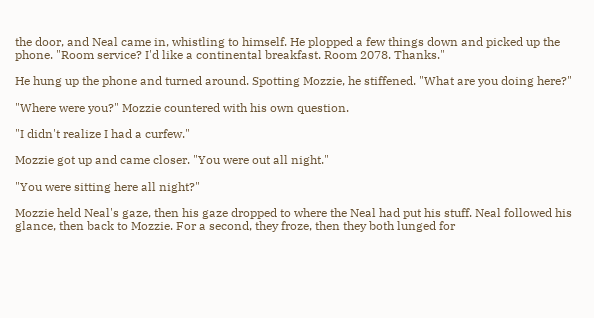the door, and Neal came in, whistling to himself. He plopped a few things down and picked up the phone. "Room service? I'd like a continental breakfast. Room 2078. Thanks."

He hung up the phone and turned around. Spotting Mozzie, he stiffened. "What are you doing here?"

"Where were you?" Mozzie countered with his own question.

"I didn't realize I had a curfew."

Mozzie got up and came closer. "You were out all night."

"You were sitting here all night?"

Mozzie held Neal's gaze, then his gaze dropped to where the Neal had put his stuff. Neal followed his glance, then back to Mozzie. For a second, they froze, then they both lunged for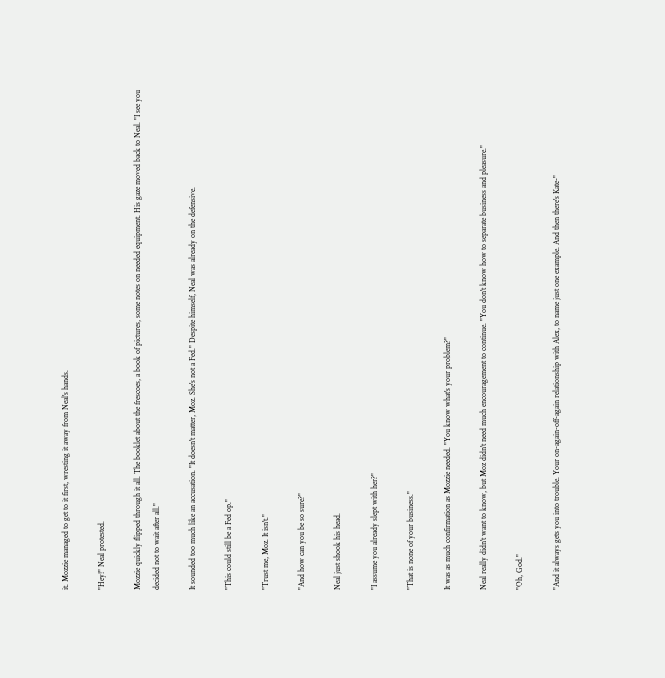it. Mozzie managed to get to it first, wresting it away from Neal's hands.

"Hey!" Neal protested.

Mozzie quickly flipped through it all. The booklet about the frescoes, a book of pictures, some notes on needed equipment. His gaze moved back to Neal. "I see you decided not to wait after all."

It sounded too much like an accusation. "It doesn't matter, Moz. She's not a Fed." Despite himself, Neal was already on the defensive.

"This could still be a Fed op."

"Trust me, Moz. It isn't."

"And how can you be so sure?"

Neal just shook his head.

"I assume you already slept with her?"

"That is none of your business."

It was as much confirmation as Mozzie needed. "You know what's your problem?"

Neal really didn't want to know, but Moz didn't need much encouragement to continue. "You don't know how to separate business and pleasure."

"Oh, God."

"And it always gets you into trouble. Your on-again-off-again relationship with Alex, to name just one example. And then there's Kate-"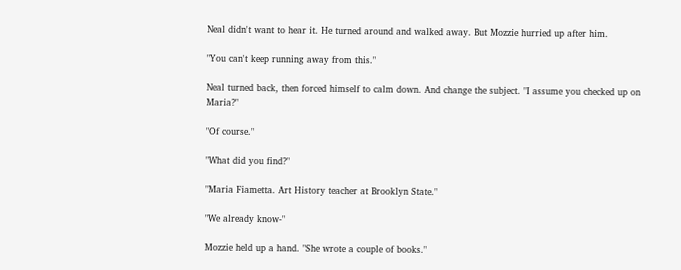Neal didn't want to hear it. He turned around and walked away. But Mozzie hurried up after him.

"You can't keep running away from this."

Neal turned back, then forced himself to calm down. And change the subject. "I assume you checked up on Maria?"

"Of course."

"What did you find?"

"Maria Fiametta. Art History teacher at Brooklyn State."

"We already know-"

Mozzie held up a hand. "She wrote a couple of books."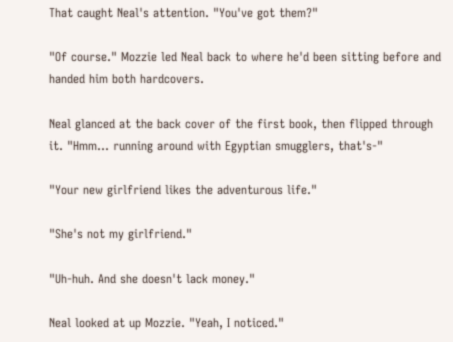That caught Neal's attention. "You've got them?"

"Of course." Mozzie led Neal back to where he'd been sitting before and handed him both hardcovers.

Neal glanced at the back cover of the first book, then flipped through it. "Hmm... running around with Egyptian smugglers, that's-"

"Your new girlfriend likes the adventurous life."

"She's not my girlfriend."

"Uh-huh. And she doesn't lack money."

Neal looked at up Mozzie. "Yeah, I noticed."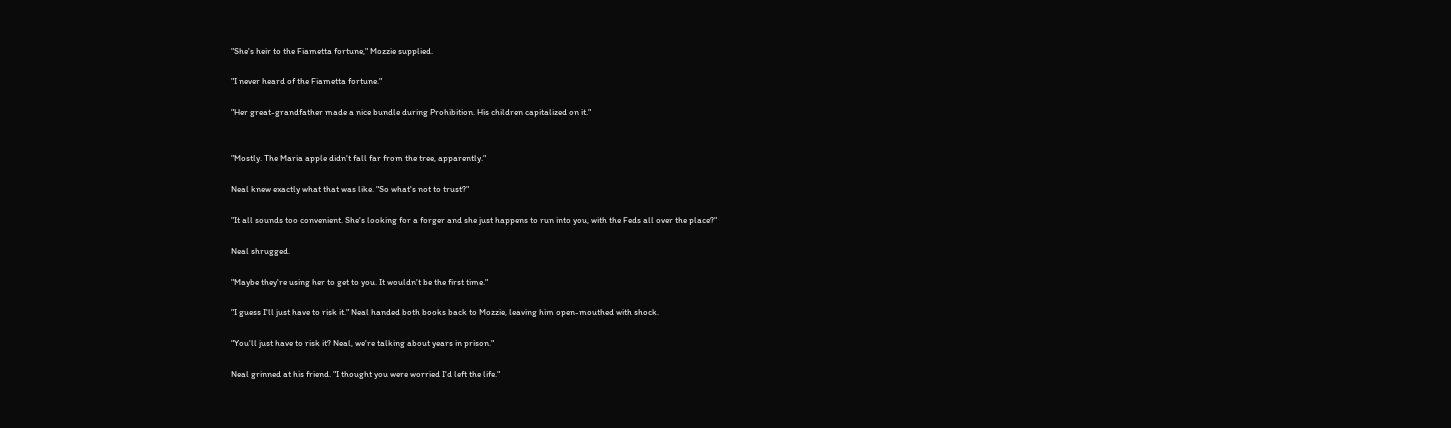"She's heir to the Fiametta fortune," Mozzie supplied.

"I never heard of the Fiametta fortune."

"Her great-grandfather made a nice bundle during Prohibition. His children capitalized on it."


"Mostly. The Maria apple didn't fall far from the tree, apparently."

Neal knew exactly what that was like. "So what's not to trust?"

"It all sounds too convenient. She's looking for a forger and she just happens to run into you, with the Feds all over the place?"

Neal shrugged.

"Maybe they're using her to get to you. It wouldn't be the first time."

"I guess I'll just have to risk it." Neal handed both books back to Mozzie, leaving him open-mouthed with shock.

"You'll just have to risk it? Neal, we're talking about years in prison."

Neal grinned at his friend. "I thought you were worried I'd left the life."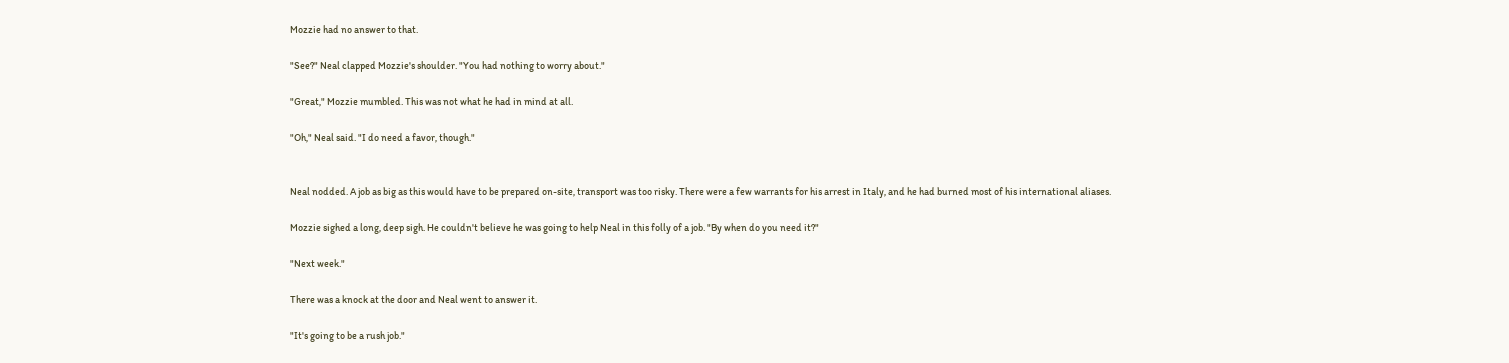Mozzie had no answer to that.

"See?" Neal clapped Mozzie's shoulder. "You had nothing to worry about."

"Great," Mozzie mumbled. This was not what he had in mind at all.

"Oh," Neal said. "I do need a favor, though."


Neal nodded. A job as big as this would have to be prepared on-site, transport was too risky. There were a few warrants for his arrest in Italy, and he had burned most of his international aliases.

Mozzie sighed a long, deep sigh. He couldn't believe he was going to help Neal in this folly of a job. "By when do you need it?"

"Next week."

There was a knock at the door and Neal went to answer it.

"It's going to be a rush job."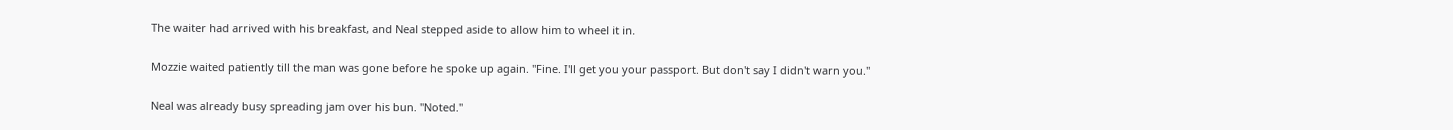The waiter had arrived with his breakfast, and Neal stepped aside to allow him to wheel it in.

Mozzie waited patiently till the man was gone before he spoke up again. "Fine. I'll get you your passport. But don't say I didn't warn you."

Neal was already busy spreading jam over his bun. "Noted."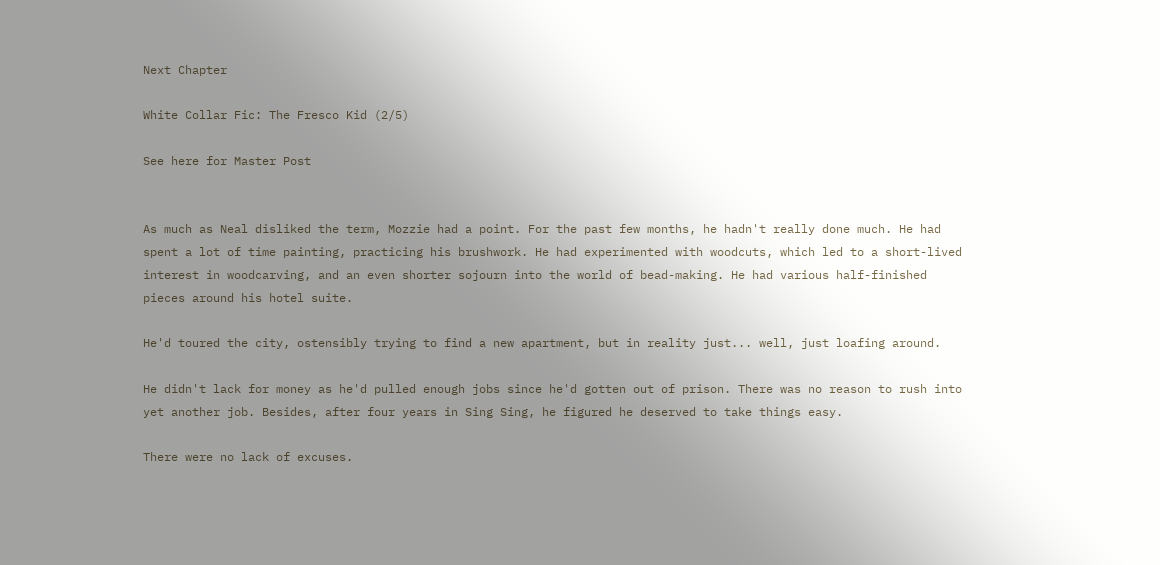Next Chapter

White Collar Fic: The Fresco Kid (2/5)

See here for Master Post


As much as Neal disliked the term, Mozzie had a point. For the past few months, he hadn't really done much. He had spent a lot of time painting, practicing his brushwork. He had experimented with woodcuts, which led to a short-lived interest in woodcarving, and an even shorter sojourn into the world of bead-making. He had various half-finished pieces around his hotel suite.

He'd toured the city, ostensibly trying to find a new apartment, but in reality just... well, just loafing around.

He didn't lack for money as he'd pulled enough jobs since he'd gotten out of prison. There was no reason to rush into yet another job. Besides, after four years in Sing Sing, he figured he deserved to take things easy.

There were no lack of excuses.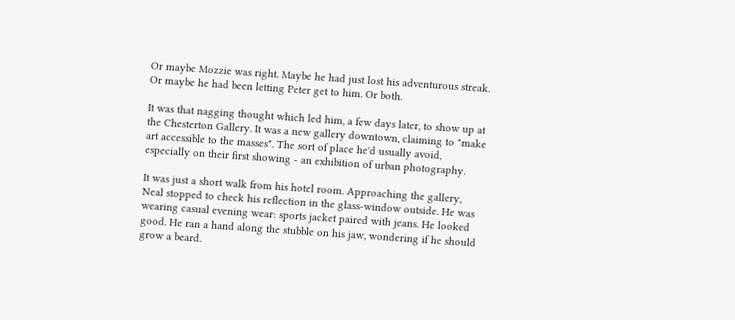Or maybe Mozzie was right. Maybe he had just lost his adventurous streak. Or maybe he had been letting Peter get to him. Or both.

It was that nagging thought which led him, a few days later, to show up at the Chesterton Gallery. It was a new gallery downtown, claiming to "make art accessible to the masses". The sort of place he'd usually avoid, especially on their first showing - an exhibition of urban photography.

It was just a short walk from his hotel room. Approaching the gallery, Neal stopped to check his reflection in the glass-window outside. He was wearing casual evening wear: sports jacket paired with jeans. He looked good. He ran a hand along the stubble on his jaw, wondering if he should grow a beard.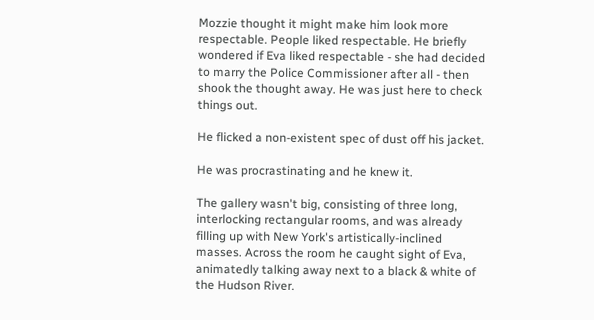Mozzie thought it might make him look more respectable. People liked respectable. He briefly wondered if Eva liked respectable - she had decided to marry the Police Commissioner after all - then shook the thought away. He was just here to check things out.

He flicked a non-existent spec of dust off his jacket.

He was procrastinating and he knew it.

The gallery wasn't big, consisting of three long, interlocking rectangular rooms, and was already filling up with New York's artistically-inclined masses. Across the room he caught sight of Eva, animatedly talking away next to a black & white of the Hudson River.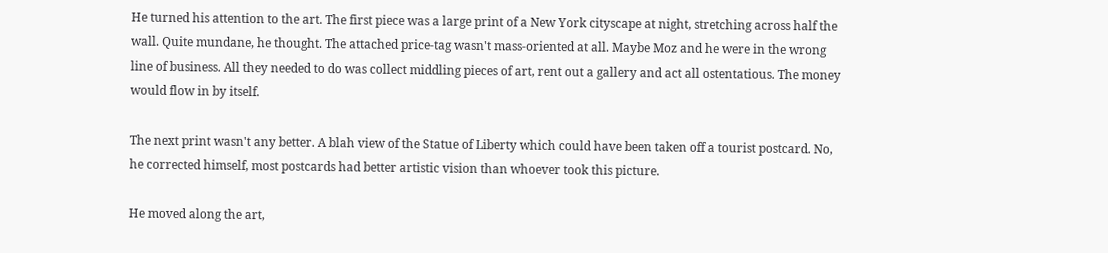He turned his attention to the art. The first piece was a large print of a New York cityscape at night, stretching across half the wall. Quite mundane, he thought. The attached price-tag wasn't mass-oriented at all. Maybe Moz and he were in the wrong line of business. All they needed to do was collect middling pieces of art, rent out a gallery and act all ostentatious. The money would flow in by itself.

The next print wasn't any better. A blah view of the Statue of Liberty which could have been taken off a tourist postcard. No, he corrected himself, most postcards had better artistic vision than whoever took this picture.

He moved along the art,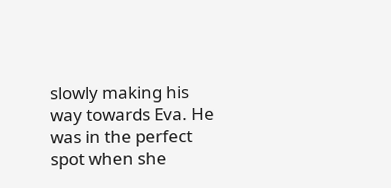slowly making his way towards Eva. He was in the perfect spot when she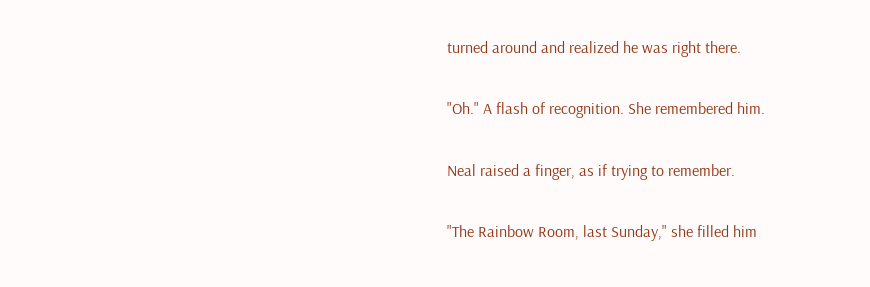turned around and realized he was right there.

"Oh." A flash of recognition. She remembered him.

Neal raised a finger, as if trying to remember.

"The Rainbow Room, last Sunday," she filled him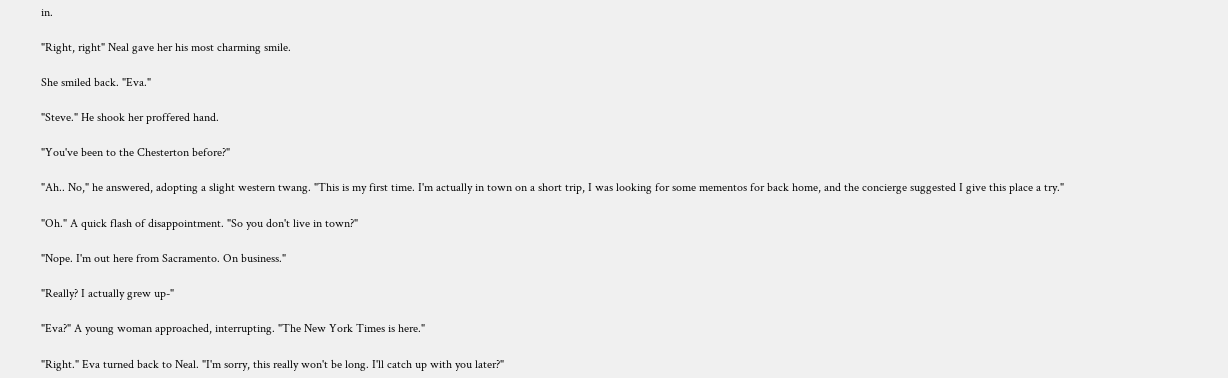in.

"Right, right" Neal gave her his most charming smile.

She smiled back. "Eva."

"Steve." He shook her proffered hand.

"You've been to the Chesterton before?"

"Ah.. No," he answered, adopting a slight western twang. "This is my first time. I'm actually in town on a short trip, I was looking for some mementos for back home, and the concierge suggested I give this place a try."

"Oh." A quick flash of disappointment. "So you don't live in town?"

"Nope. I'm out here from Sacramento. On business."

"Really? I actually grew up-"

"Eva?" A young woman approached, interrupting. "The New York Times is here."

"Right." Eva turned back to Neal. "I'm sorry, this really won't be long. I'll catch up with you later?"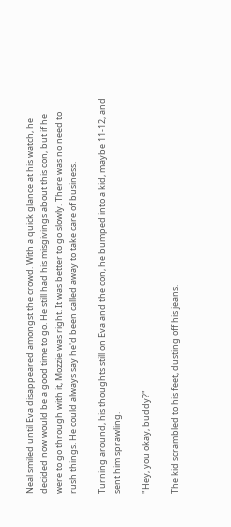Neal smiled until Eva disappeared amongst the crowd. With a quick glance at his watch, he decided now would be a good time to go. He still had his misgivings about this con, but if he were to go through with it, Mozzie was right. It was better to go slowly. There was no need to rush things. He could always say he'd been called away to take care of business.

Turning around, his thoughts still on Eva and the con, he bumped into a kid, maybe 11-12, and sent him sprawling.

"Hey, you okay, buddy?"

The kid scrambled to his feet, dusting off his jeans.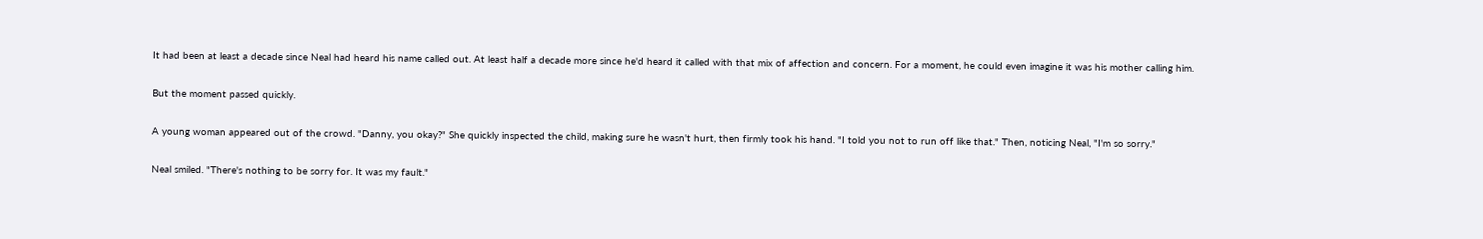It had been at least a decade since Neal had heard his name called out. At least half a decade more since he'd heard it called with that mix of affection and concern. For a moment, he could even imagine it was his mother calling him.

But the moment passed quickly.

A young woman appeared out of the crowd. "Danny, you okay?" She quickly inspected the child, making sure he wasn't hurt, then firmly took his hand. "I told you not to run off like that." Then, noticing Neal, "I'm so sorry."

Neal smiled. "There's nothing to be sorry for. It was my fault."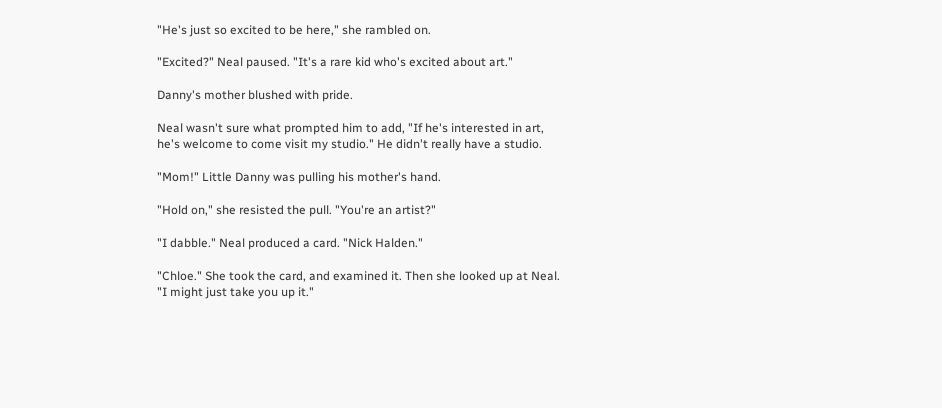"He's just so excited to be here," she rambled on.

"Excited?" Neal paused. "It's a rare kid who's excited about art."

Danny's mother blushed with pride.

Neal wasn't sure what prompted him to add, "If he's interested in art, he's welcome to come visit my studio." He didn't really have a studio.

"Mom!" Little Danny was pulling his mother's hand.

"Hold on," she resisted the pull. "You're an artist?"

"I dabble." Neal produced a card. "Nick Halden."

"Chloe." She took the card, and examined it. Then she looked up at Neal. "I might just take you up it."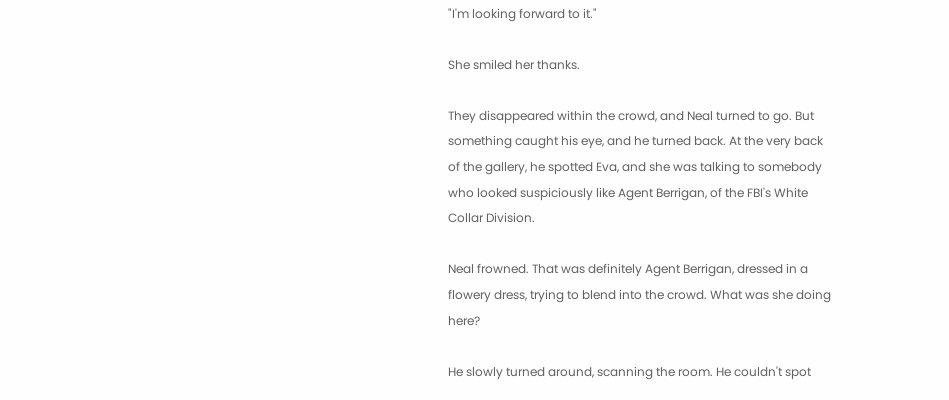"I'm looking forward to it."

She smiled her thanks.

They disappeared within the crowd, and Neal turned to go. But something caught his eye, and he turned back. At the very back of the gallery, he spotted Eva, and she was talking to somebody who looked suspiciously like Agent Berrigan, of the FBI's White Collar Division.

Neal frowned. That was definitely Agent Berrigan, dressed in a flowery dress, trying to blend into the crowd. What was she doing here?

He slowly turned around, scanning the room. He couldn't spot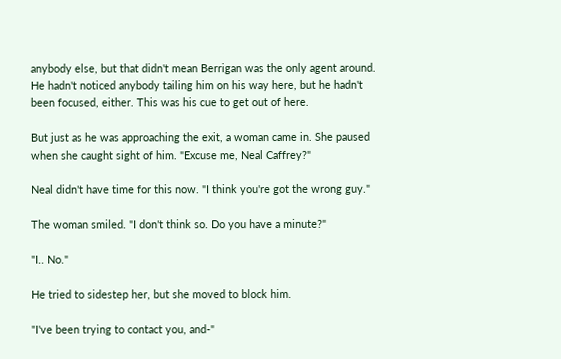anybody else, but that didn't mean Berrigan was the only agent around. He hadn't noticed anybody tailing him on his way here, but he hadn't been focused, either. This was his cue to get out of here.

But just as he was approaching the exit, a woman came in. She paused when she caught sight of him. "Excuse me, Neal Caffrey?"

Neal didn't have time for this now. "I think you're got the wrong guy."

The woman smiled. "I don't think so. Do you have a minute?"

"I.. No."

He tried to sidestep her, but she moved to block him.

"I've been trying to contact you, and-"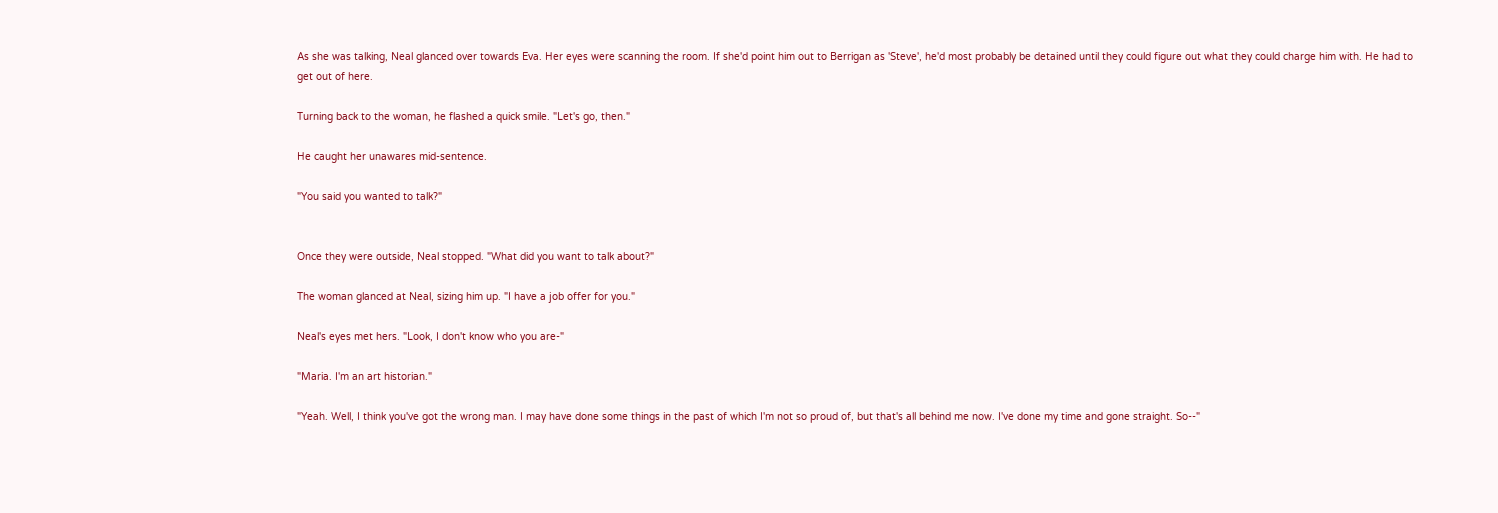As she was talking, Neal glanced over towards Eva. Her eyes were scanning the room. If she'd point him out to Berrigan as 'Steve', he'd most probably be detained until they could figure out what they could charge him with. He had to get out of here.

Turning back to the woman, he flashed a quick smile. "Let's go, then."

He caught her unawares mid-sentence.

"You said you wanted to talk?"


Once they were outside, Neal stopped. "What did you want to talk about?"

The woman glanced at Neal, sizing him up. "I have a job offer for you."

Neal's eyes met hers. "Look, I don't know who you are-"

"Maria. I'm an art historian."

"Yeah. Well, I think you've got the wrong man. I may have done some things in the past of which I'm not so proud of, but that's all behind me now. I've done my time and gone straight. So--"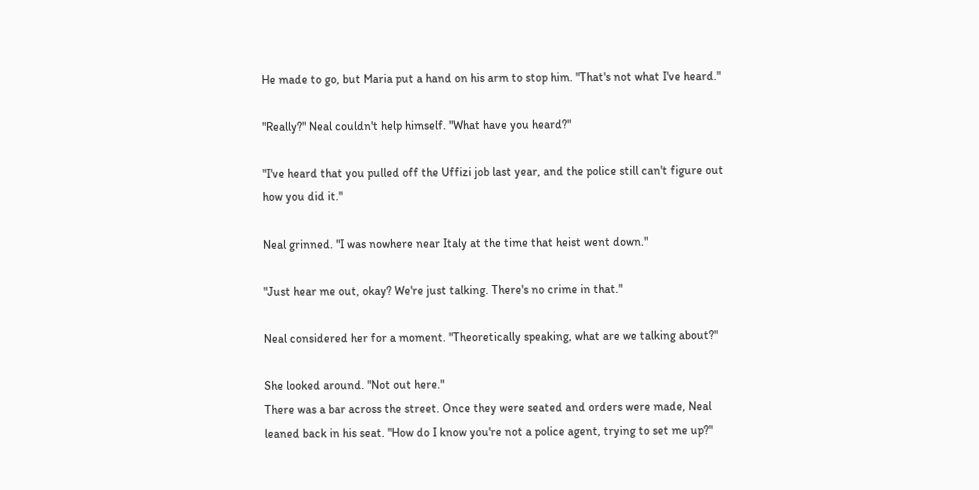He made to go, but Maria put a hand on his arm to stop him. "That's not what I've heard."

"Really?" Neal couldn't help himself. "What have you heard?"

"I've heard that you pulled off the Uffizi job last year, and the police still can't figure out how you did it."

Neal grinned. "I was nowhere near Italy at the time that heist went down."

"Just hear me out, okay? We're just talking. There's no crime in that."

Neal considered her for a moment. "Theoretically speaking, what are we talking about?"

She looked around. "Not out here."
There was a bar across the street. Once they were seated and orders were made, Neal leaned back in his seat. "How do I know you're not a police agent, trying to set me up?"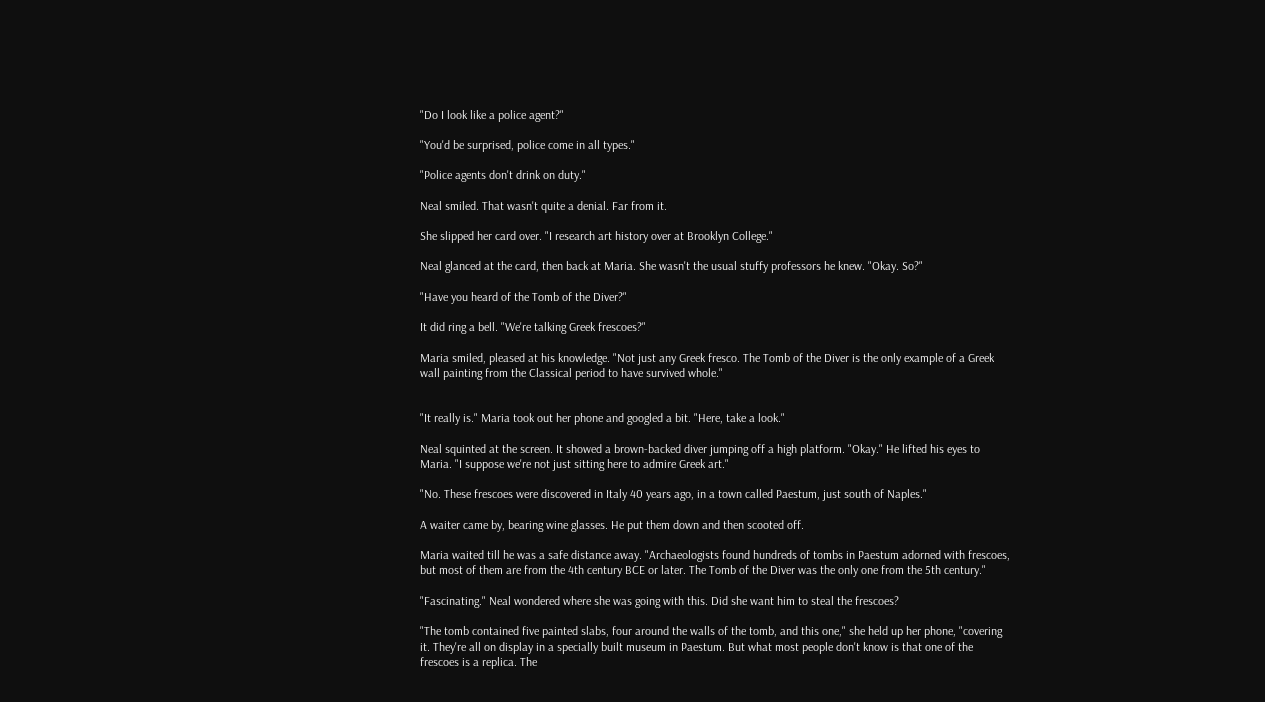"Do I look like a police agent?"

"You'd be surprised, police come in all types."

"Police agents don't drink on duty."

Neal smiled. That wasn't quite a denial. Far from it.

She slipped her card over. "I research art history over at Brooklyn College."

Neal glanced at the card, then back at Maria. She wasn't the usual stuffy professors he knew. "Okay. So?"

"Have you heard of the Tomb of the Diver?"

It did ring a bell. "We're talking Greek frescoes?"

Maria smiled, pleased at his knowledge. "Not just any Greek fresco. The Tomb of the Diver is the only example of a Greek wall painting from the Classical period to have survived whole."


"It really is." Maria took out her phone and googled a bit. "Here, take a look."

Neal squinted at the screen. It showed a brown-backed diver jumping off a high platform. "Okay." He lifted his eyes to Maria. "I suppose we're not just sitting here to admire Greek art."

"No. These frescoes were discovered in Italy 40 years ago, in a town called Paestum, just south of Naples."

A waiter came by, bearing wine glasses. He put them down and then scooted off.

Maria waited till he was a safe distance away. "Archaeologists found hundreds of tombs in Paestum adorned with frescoes, but most of them are from the 4th century BCE or later. The Tomb of the Diver was the only one from the 5th century."

"Fascinating." Neal wondered where she was going with this. Did she want him to steal the frescoes?

"The tomb contained five painted slabs, four around the walls of the tomb, and this one," she held up her phone, "covering it. They're all on display in a specially built museum in Paestum. But what most people don't know is that one of the frescoes is a replica. The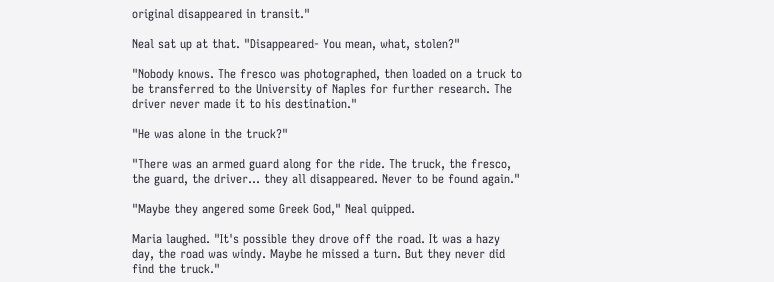original disappeared in transit."

Neal sat up at that. "Disappeared- You mean, what, stolen?"

"Nobody knows. The fresco was photographed, then loaded on a truck to be transferred to the University of Naples for further research. The driver never made it to his destination."

"He was alone in the truck?"

"There was an armed guard along for the ride. The truck, the fresco, the guard, the driver... they all disappeared. Never to be found again."

"Maybe they angered some Greek God," Neal quipped.

Maria laughed. "It's possible they drove off the road. It was a hazy day, the road was windy. Maybe he missed a turn. But they never did find the truck."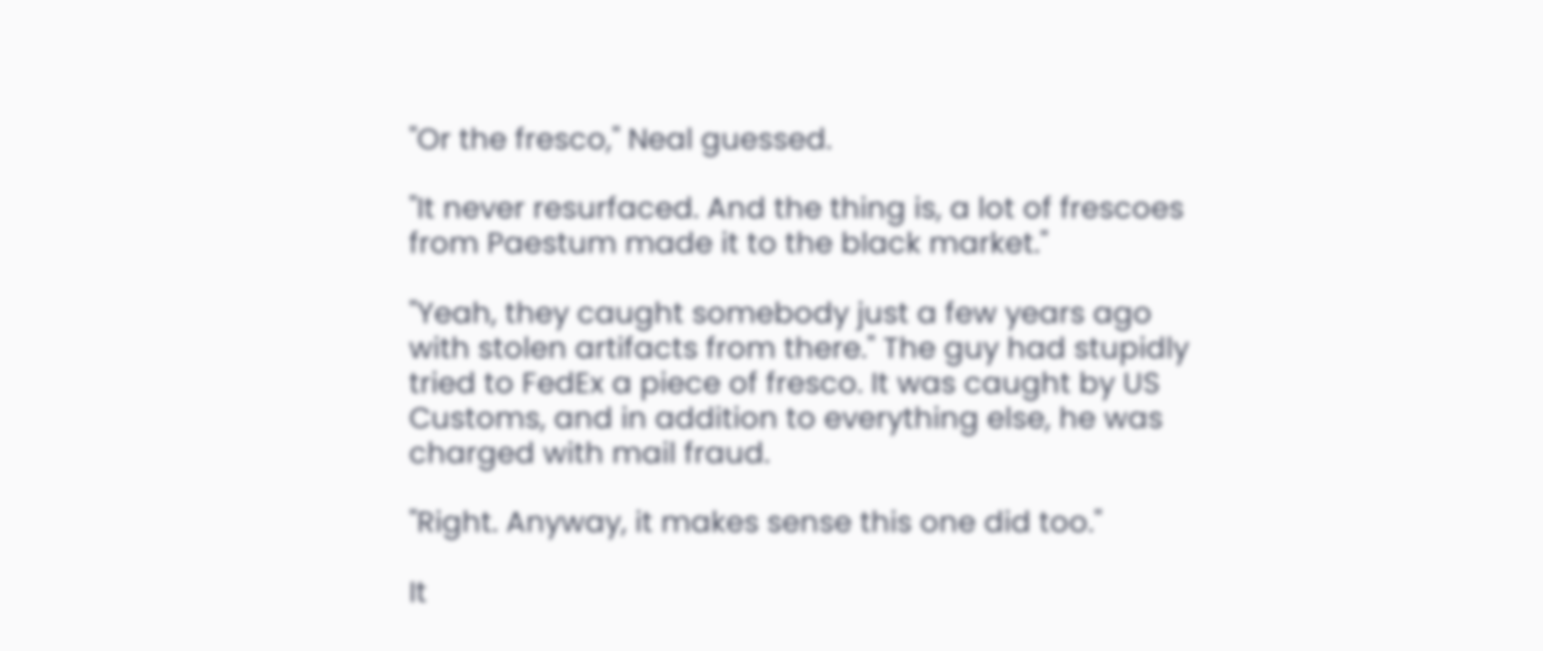"Or the fresco," Neal guessed.

"It never resurfaced. And the thing is, a lot of frescoes from Paestum made it to the black market."

"Yeah, they caught somebody just a few years ago with stolen artifacts from there." The guy had stupidly tried to FedEx a piece of fresco. It was caught by US Customs, and in addition to everything else, he was charged with mail fraud.

"Right. Anyway, it makes sense this one did too."

It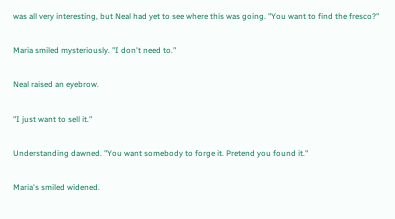was all very interesting, but Neal had yet to see where this was going. "You want to find the fresco?"

Maria smiled mysteriously. "I don't need to."

Neal raised an eyebrow.

"I just want to sell it."

Understanding dawned. "You want somebody to forge it. Pretend you found it."

Maria's smiled widened.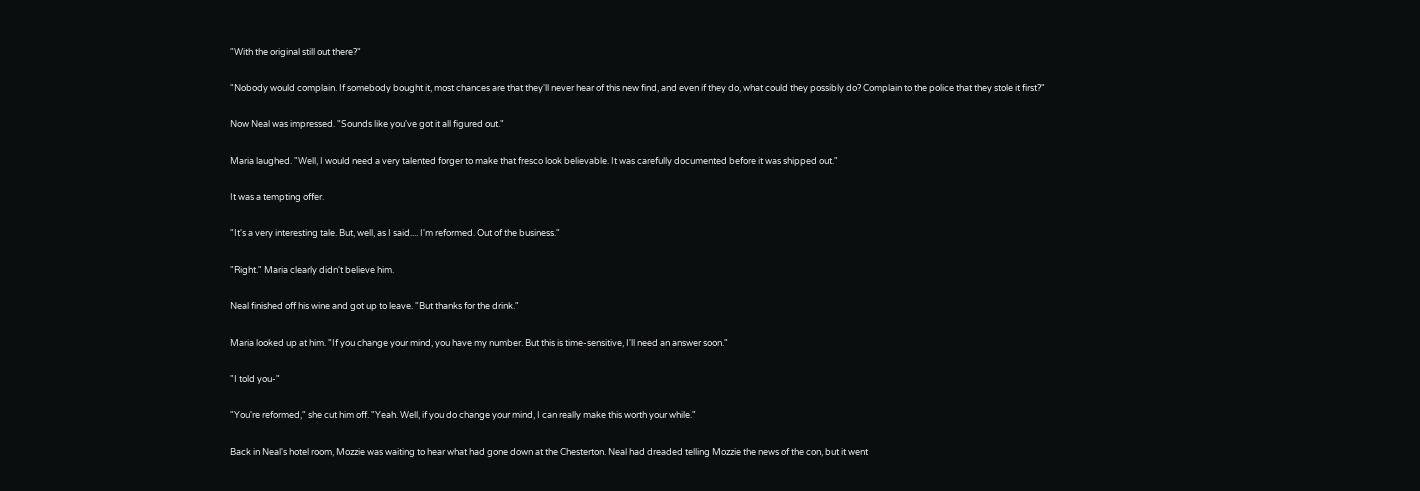"With the original still out there?"

"Nobody would complain. If somebody bought it, most chances are that they'll never hear of this new find, and even if they do, what could they possibly do? Complain to the police that they stole it first?"

Now Neal was impressed. "Sounds like you've got it all figured out."

Maria laughed. "Well, I would need a very talented forger to make that fresco look believable. It was carefully documented before it was shipped out."

It was a tempting offer.

"It's a very interesting tale. But, well, as I said.... I'm reformed. Out of the business."

"Right." Maria clearly didn't believe him.

Neal finished off his wine and got up to leave. "But thanks for the drink."

Maria looked up at him. "If you change your mind, you have my number. But this is time-sensitive, I'll need an answer soon."

"I told you-"

"You're reformed," she cut him off. "Yeah. Well, if you do change your mind, I can really make this worth your while."

Back in Neal's hotel room, Mozzie was waiting to hear what had gone down at the Chesterton. Neal had dreaded telling Mozzie the news of the con, but it went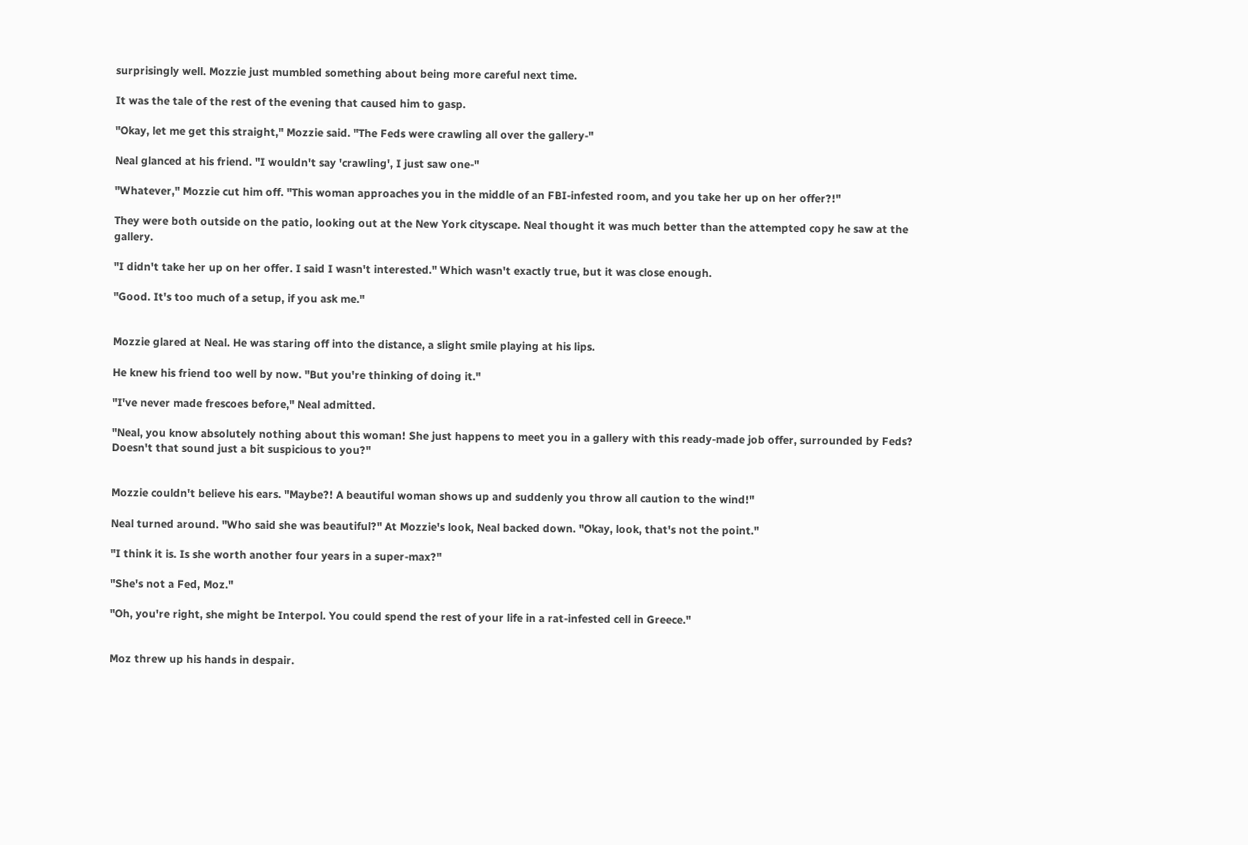surprisingly well. Mozzie just mumbled something about being more careful next time.

It was the tale of the rest of the evening that caused him to gasp.

"Okay, let me get this straight," Mozzie said. "The Feds were crawling all over the gallery-"

Neal glanced at his friend. "I wouldn't say 'crawling', I just saw one-"

"Whatever," Mozzie cut him off. "This woman approaches you in the middle of an FBI-infested room, and you take her up on her offer?!"

They were both outside on the patio, looking out at the New York cityscape. Neal thought it was much better than the attempted copy he saw at the gallery.

"I didn't take her up on her offer. I said I wasn't interested." Which wasn't exactly true, but it was close enough.

"Good. It's too much of a setup, if you ask me."


Mozzie glared at Neal. He was staring off into the distance, a slight smile playing at his lips.

He knew his friend too well by now. "But you're thinking of doing it."

"I've never made frescoes before," Neal admitted.

"Neal, you know absolutely nothing about this woman! She just happens to meet you in a gallery with this ready-made job offer, surrounded by Feds? Doesn't that sound just a bit suspicious to you?"


Mozzie couldn't believe his ears. "Maybe?! A beautiful woman shows up and suddenly you throw all caution to the wind!"

Neal turned around. "Who said she was beautiful?" At Mozzie's look, Neal backed down. "Okay, look, that's not the point."

"I think it is. Is she worth another four years in a super-max?"

"She's not a Fed, Moz."

"Oh, you're right, she might be Interpol. You could spend the rest of your life in a rat-infested cell in Greece."


Moz threw up his hands in despair.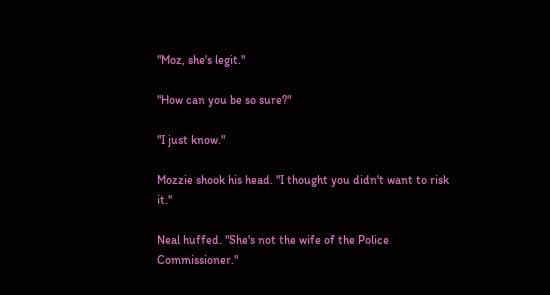"Moz, she's legit."

"How can you be so sure?"

"I just know."

Mozzie shook his head. "I thought you didn't want to risk it."

Neal huffed. "She's not the wife of the Police Commissioner."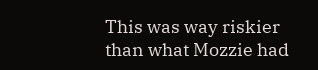This was way riskier than what Mozzie had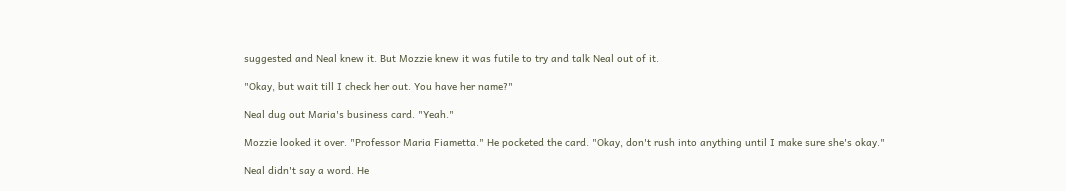suggested and Neal knew it. But Mozzie knew it was futile to try and talk Neal out of it.

"Okay, but wait till I check her out. You have her name?"

Neal dug out Maria's business card. "Yeah."

Mozzie looked it over. "Professor Maria Fiametta." He pocketed the card. "Okay, don't rush into anything until I make sure she's okay."

Neal didn't say a word. He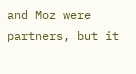and Moz were partners, but it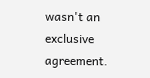wasn't an exclusive agreement.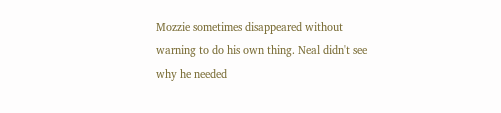Mozzie sometimes disappeared without warning to do his own thing. Neal didn't see why he needed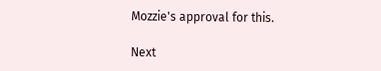Mozzie's approval for this.

Next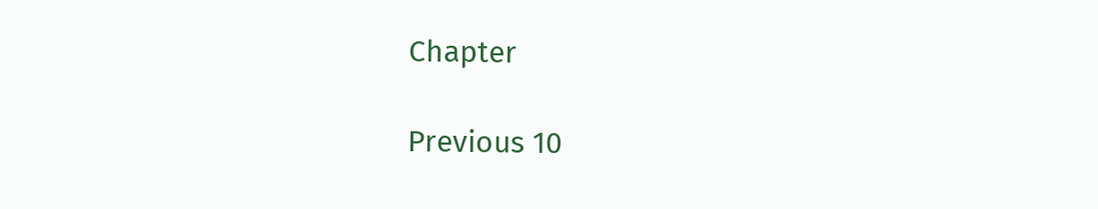Chapter

Previous 10